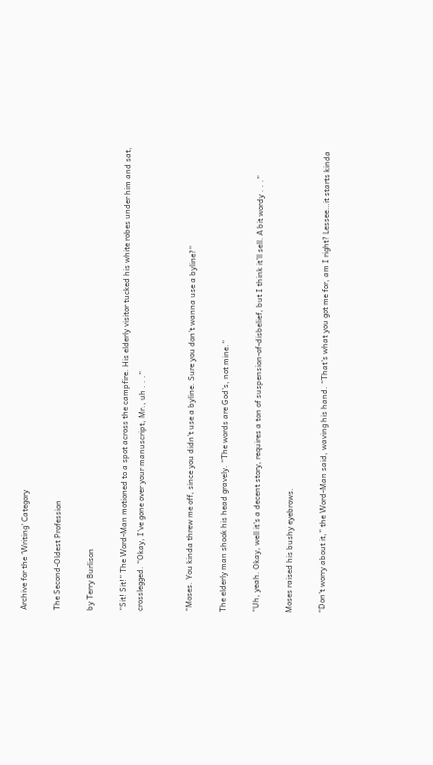Archive for the ‘Writing’ Category

The Second-Oldest Profession

by Terry Burlison

“Sit! Sit!” The Word-Man motioned to a spot across the campfire. His elderly visitor tucked his white robes under him and sat, crosslegged. “Okay, I’ve gone over your manuscript, Mr., uh . . .”


“Moses. You kinda threw me off, since you didn’t use a byline. Sure you don’t wanna use a byline?”

The elderly man shook his head gravely. “The words are God’s, not mine.”

“Uh, yeah. Okay, well it’s a decent story, requires a ton of suspension-of-disbelief, but I think it’ll sell. A bit wordy . . .”

Moses raised his bushy eyebrows.

“Don’t worry about it,” the Word-Man said, waving his hand. “That’s what you got me for, am I right? Lessee…it starts kinda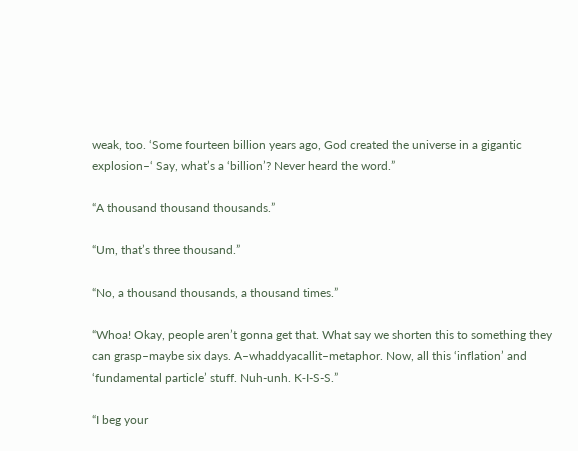weak, too. ‘Some fourteen billion years ago, God created the universe in a gigantic explosion–‘ Say, what’s a ‘billion’? Never heard the word.”

“A thousand thousand thousands.”

“Um, that’s three thousand.”

“No, a thousand thousands, a thousand times.”

“Whoa! Okay, people aren’t gonna get that. What say we shorten this to something they can grasp–maybe six days. A–whaddyacallit–metaphor. Now, all this ‘inflation’ and ‘fundamental particle’ stuff. Nuh-unh. K‑I-S-S.”

“I beg your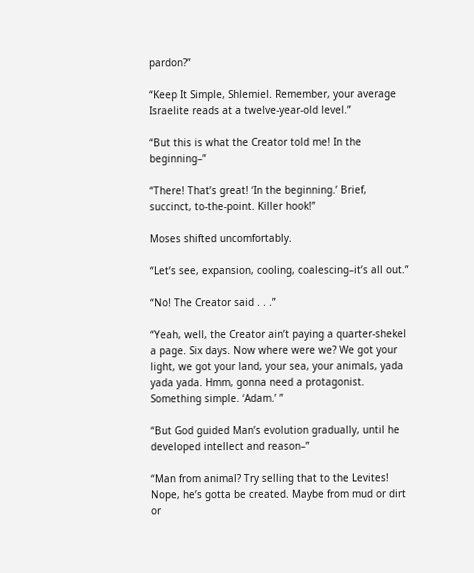pardon?”

“Keep It Simple, Shlemiel. Remember, your average Israelite reads at a twelve-year-old level.”

“But this is what the Creator told me! In the beginning–”

“There! That’s great! ‘In the beginning.’ Brief, succinct, to-the-point. Killer hook!”

Moses shifted uncomfortably.

“Let’s see, expansion, cooling, coalescing–it’s all out.”

“No! The Creator said . . .”

“Yeah, well, the Creator ain’t paying a quarter-shekel a page. Six days. Now where were we? We got your light, we got your land, your sea, your animals, yada yada yada. Hmm, gonna need a protagonist. Something simple. ‘Adam.’ ”

“But God guided Man’s evolution gradually, until he developed intellect and reason–”

“Man from animal? Try selling that to the Levites! Nope, he’s gotta be created. Maybe from mud or dirt or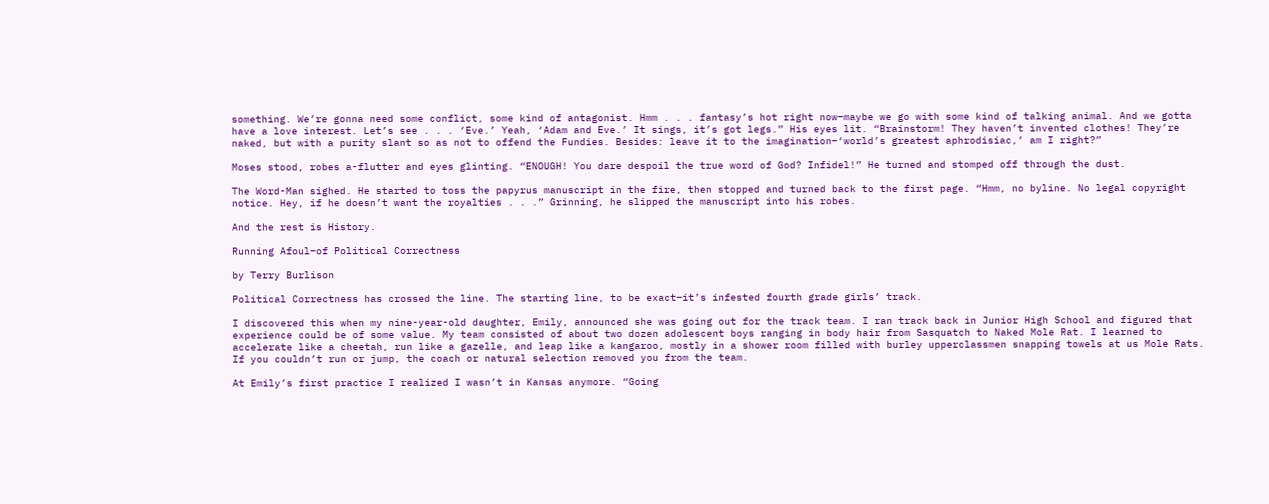something. We’re gonna need some conflict, some kind of antagonist. Hmm . . . fantasy’s hot right now–maybe we go with some kind of talking animal. And we gotta have a love interest. Let’s see . . . ‘Eve.’ Yeah, ‘Adam and Eve.’ It sings, it’s got legs.” His eyes lit. “Brainstorm! They haven’t invented clothes! They’re naked, but with a purity slant so as not to offend the Fundies. Besides: leave it to the imagination–‘world’s greatest aphrodisiac,’ am I right?”

Moses stood, robes a-flutter and eyes glinting. “ENOUGH! You dare despoil the true word of God? Infidel!” He turned and stomped off through the dust.

The Word-Man sighed. He started to toss the papyrus manuscript in the fire, then stopped and turned back to the first page. “Hmm, no byline. No legal copyright notice. Hey, if he doesn’t want the royalties . . .” Grinning, he slipped the manuscript into his robes.

And the rest is History.

Running Afoul–of Political Correctness

by Terry Burlison

Political Correctness has crossed the line. The starting line, to be exact–it’s infested fourth grade girls’ track.

I discovered this when my nine-year-old daughter, Emily, announced she was going out for the track team. I ran track back in Junior High School and figured that experience could be of some value. My team consisted of about two dozen adolescent boys ranging in body hair from Sasquatch to Naked Mole Rat. I learned to accelerate like a cheetah, run like a gazelle, and leap like a kangaroo, mostly in a shower room filled with burley upperclassmen snapping towels at us Mole Rats. If you couldn’t run or jump, the coach or natural selection removed you from the team.

At Emily’s first practice I realized I wasn’t in Kansas anymore. “Going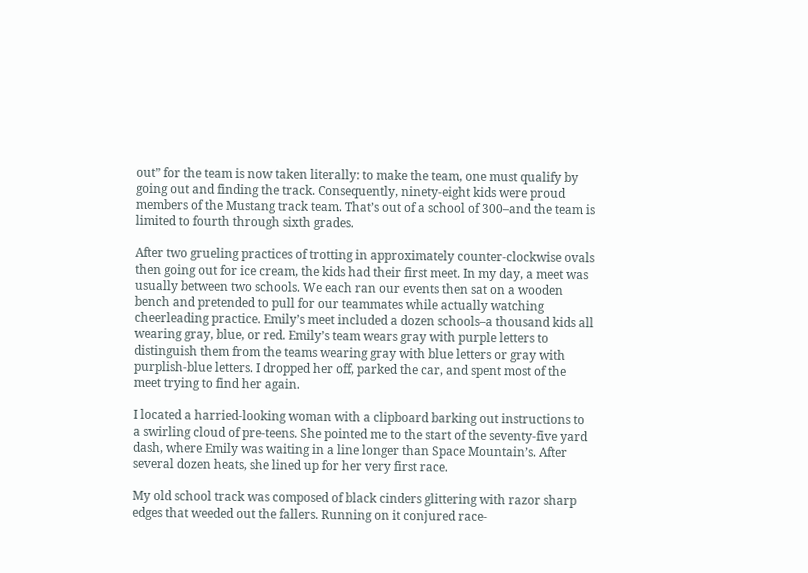out” for the team is now taken literally: to make the team, one must qualify by going out and finding the track. Consequently, ninety-eight kids were proud members of the Mustang track team. That’s out of a school of 300–and the team is limited to fourth through sixth grades.

After two grueling practices of trotting in approximately counter-clockwise ovals then going out for ice cream, the kids had their first meet. In my day, a meet was usually between two schools. We each ran our events then sat on a wooden bench and pretended to pull for our teammates while actually watching cheerleading practice. Emily’s meet included a dozen schools–a thousand kids all wearing gray, blue, or red. Emily’s team wears gray with purple letters to distinguish them from the teams wearing gray with blue letters or gray with purplish-blue letters. I dropped her off, parked the car, and spent most of the meet trying to find her again.

I located a harried-looking woman with a clipboard barking out instructions to a swirling cloud of pre-teens. She pointed me to the start of the seventy-five yard dash, where Emily was waiting in a line longer than Space Mountain’s. After several dozen heats, she lined up for her very first race.

My old school track was composed of black cinders glittering with razor sharp edges that weeded out the fallers. Running on it conjured race-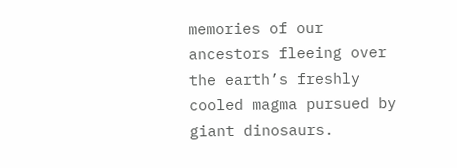memories of our ancestors fleeing over the earth’s freshly cooled magma pursued by giant dinosaurs.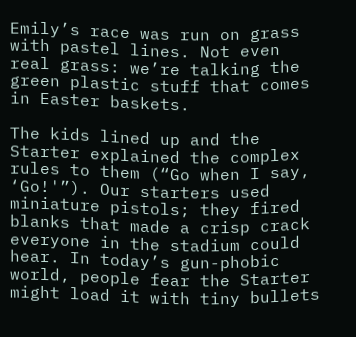Emily’s race was run on grass with pastel lines. Not even real grass: we’re talking the green plastic stuff that comes in Easter baskets.

The kids lined up and the Starter explained the complex rules to them (“Go when I say, ‘Go!'”). Our starters used miniature pistols; they fired blanks that made a crisp crack everyone in the stadium could hear. In today’s gun-phobic world, people fear the Starter might load it with tiny bullets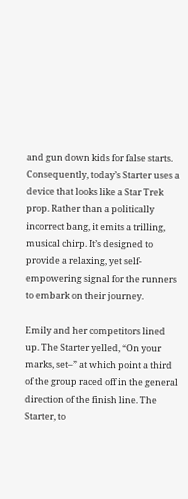and gun down kids for false starts. Consequently, today’s Starter uses a device that looks like a Star Trek prop. Rather than a politically incorrect bang, it emits a trilling, musical chirp. It’s designed to provide a relaxing, yet self-empowering signal for the runners to embark on their journey.

Emily and her competitors lined up. The Starter yelled, “On your marks, set–” at which point a third of the group raced off in the general direction of the finish line. The Starter, to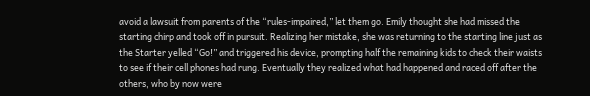avoid a lawsuit from parents of the “rules-impaired,” let them go. Emily thought she had missed the starting chirp and took off in pursuit. Realizing her mistake, she was returning to the starting line just as the Starter yelled “Go!” and triggered his device, prompting half the remaining kids to check their waists to see if their cell phones had rung. Eventually they realized what had happened and raced off after the others, who by now were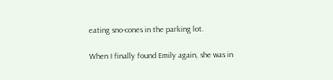eating sno-cones in the parking lot.

When I finally found Emily again, she was in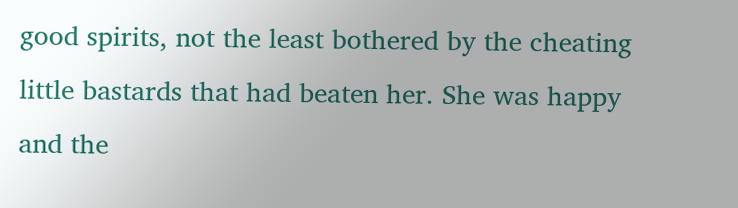good spirits, not the least bothered by the cheating little bastards that had beaten her. She was happy and the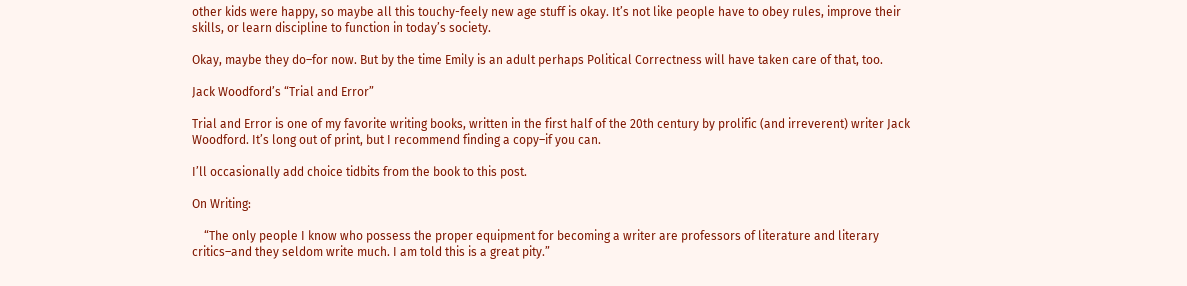other kids were happy, so maybe all this touchy-feely new age stuff is okay. It’s not like people have to obey rules, improve their skills, or learn discipline to function in today’s society.

Okay, maybe they do–for now. But by the time Emily is an adult perhaps Political Correctness will have taken care of that, too.

Jack Woodford’s “Trial and Error”

Trial and Error is one of my favorite writing books, written in the first half of the 20th century by prolific (and irreverent) writer Jack Woodford. It’s long out of print, but I recommend finding a copy–if you can.

I’ll occasionally add choice tidbits from the book to this post.

On Writing:

    “The only people I know who possess the proper equipment for becoming a writer are professors of literature and literary critics–and they seldom write much. I am told this is a great pity.”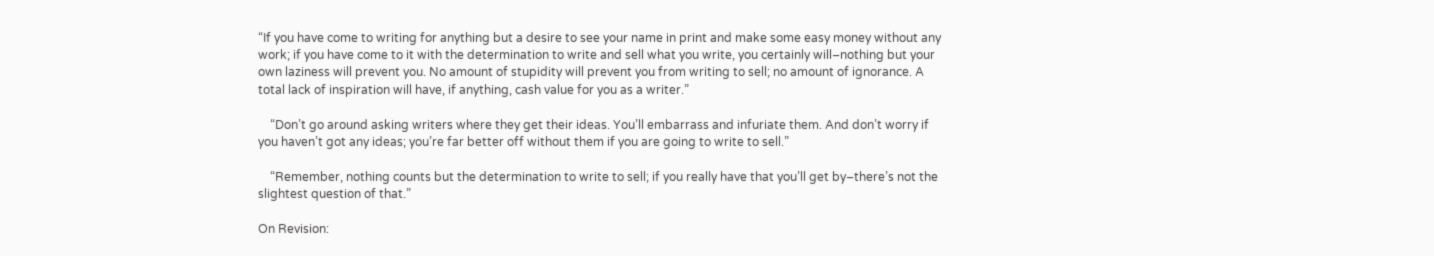“If you have come to writing for anything but a desire to see your name in print and make some easy money without any work; if you have come to it with the determination to write and sell what you write, you certainly will–nothing but your own laziness will prevent you. No amount of stupidity will prevent you from writing to sell; no amount of ignorance. A total lack of inspiration will have, if anything, cash value for you as a writer.”

    “Don’t go around asking writers where they get their ideas. You’ll embarrass and infuriate them. And don’t worry if you haven’t got any ideas; you’re far better off without them if you are going to write to sell.”

    “Remember, nothing counts but the determination to write to sell; if you really have that you’ll get by–there’s not the slightest question of that.”

On Revision: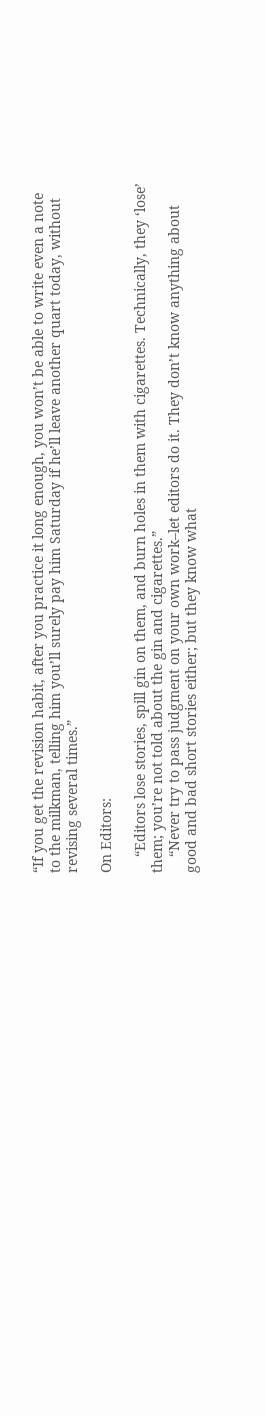“If you get the revision habit, after you practice it long enough, you won’t be able to write even a note to the milkman, telling him you’ll surely pay him Saturday if he’ll leave another quart today, without revising several times.”

On Editors:

    “Editors lose stories, spill gin on them, and burn holes in them with cigarettes. Technically, they ‘lose’ them; you’re not told about the gin and cigarettes.”
    “Never try to pass judgment on your own work–let editors do it. They don’t know anything about good and bad short stories either; but they know what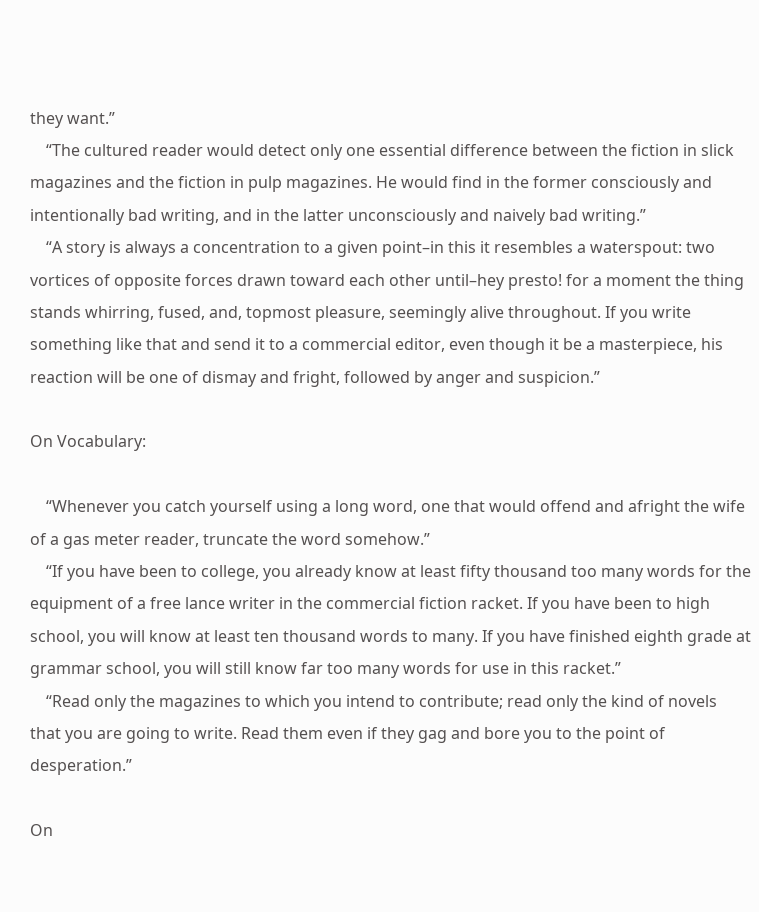they want.”
    “The cultured reader would detect only one essential difference between the fiction in slick magazines and the fiction in pulp magazines. He would find in the former consciously and intentionally bad writing, and in the latter unconsciously and naively bad writing.”
    “A story is always a concentration to a given point–in this it resembles a waterspout: two vortices of opposite forces drawn toward each other until–hey presto! for a moment the thing stands whirring, fused, and, topmost pleasure, seemingly alive throughout. If you write something like that and send it to a commercial editor, even though it be a masterpiece, his reaction will be one of dismay and fright, followed by anger and suspicion.”

On Vocabulary:

    “Whenever you catch yourself using a long word, one that would offend and afright the wife of a gas meter reader, truncate the word somehow.”
    “If you have been to college, you already know at least fifty thousand too many words for the equipment of a free lance writer in the commercial fiction racket. If you have been to high school, you will know at least ten thousand words to many. If you have finished eighth grade at grammar school, you will still know far too many words for use in this racket.”
    “Read only the magazines to which you intend to contribute; read only the kind of novels that you are going to write. Read them even if they gag and bore you to the point of desperation.”

On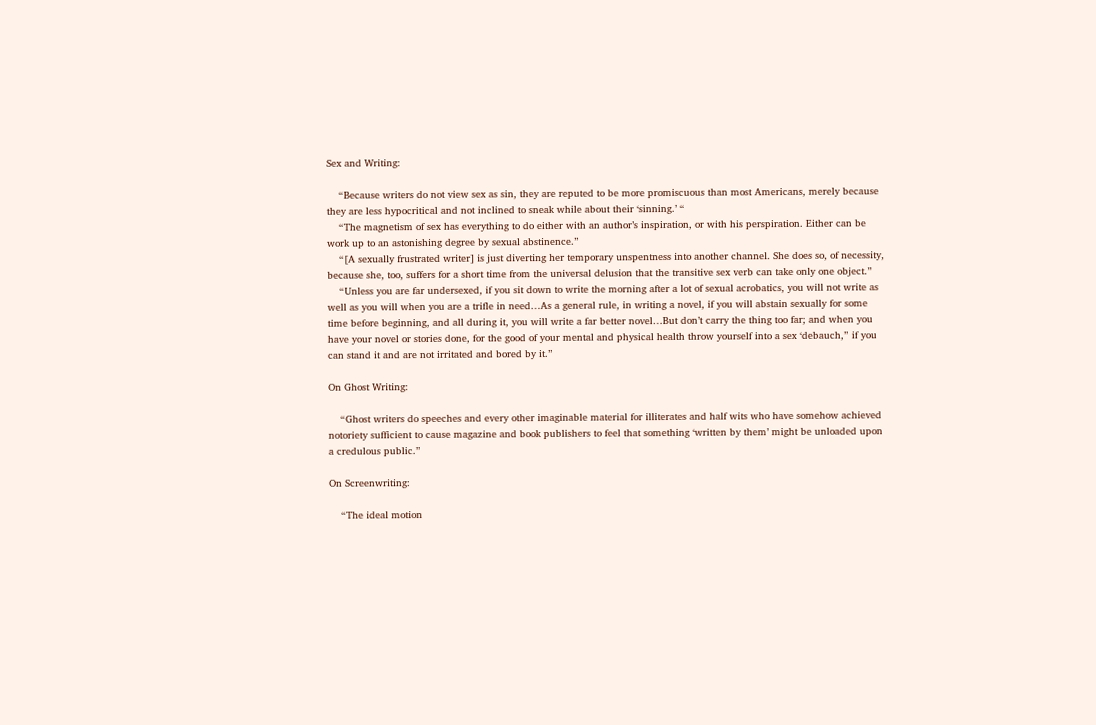Sex and Writing:

    “Because writers do not view sex as sin, they are reputed to be more promiscuous than most Americans, merely because they are less hypocritical and not inclined to sneak while about their ‘sinning.’ “
    “The magnetism of sex has everything to do either with an author’s inspiration, or with his perspiration. Either can be work up to an astonishing degree by sexual abstinence.”
    “[A sexually frustrated writer] is just diverting her temporary unspentness into another channel. She does so, of necessity, because she, too, suffers for a short time from the universal delusion that the transitive sex verb can take only one object.”
    “Unless you are far undersexed, if you sit down to write the morning after a lot of sexual acrobatics, you will not write as well as you will when you are a trifle in need…As a general rule, in writing a novel, if you will abstain sexually for some time before beginning, and all during it, you will write a far better novel…But don’t carry the thing too far; and when you have your novel or stories done, for the good of your mental and physical health throw yourself into a sex ‘debauch,” if you can stand it and are not irritated and bored by it.”

On Ghost Writing:

    “Ghost writers do speeches and every other imaginable material for illiterates and half wits who have somehow achieved notoriety sufficient to cause magazine and book publishers to feel that something ‘written by them’ might be unloaded upon a credulous public.”

On Screenwriting:

    “The ideal motion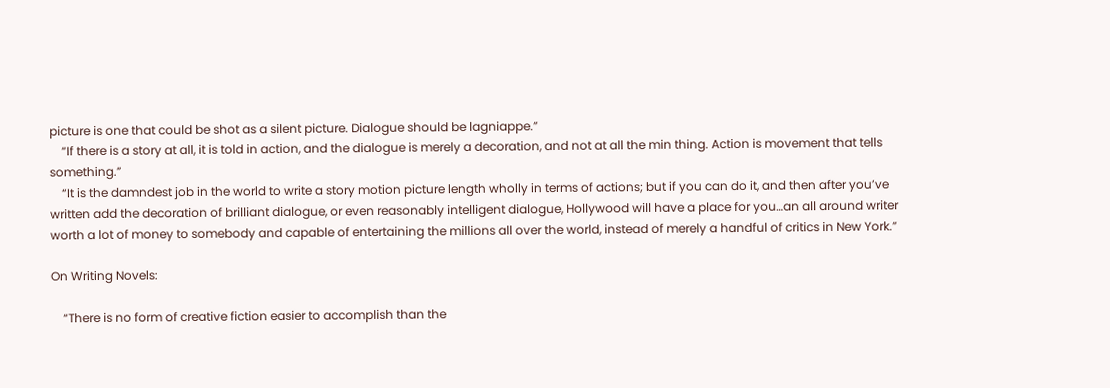picture is one that could be shot as a silent picture. Dialogue should be lagniappe.”
    “If there is a story at all, it is told in action, and the dialogue is merely a decoration, and not at all the min thing. Action is movement that tells something.”
    “It is the damndest job in the world to write a story motion picture length wholly in terms of actions; but if you can do it, and then after you’ve written add the decoration of brilliant dialogue, or even reasonably intelligent dialogue, Hollywood will have a place for you…an all around writer worth a lot of money to somebody and capable of entertaining the millions all over the world, instead of merely a handful of critics in New York.”

On Writing Novels:

    “There is no form of creative fiction easier to accomplish than the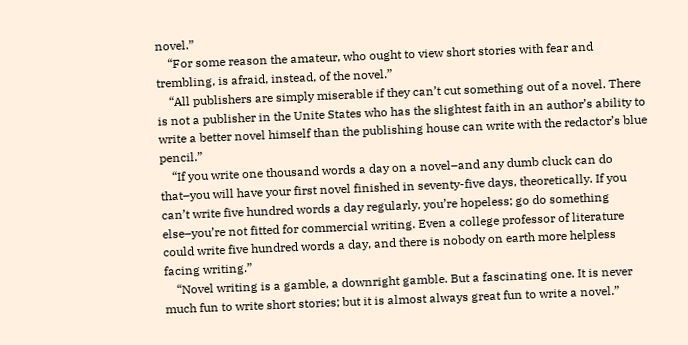novel.”
    “For some reason the amateur, who ought to view short stories with fear and trembling, is afraid, instead, of the novel.”
    “All publishers are simply miserable if they can’t cut something out of a novel. There is not a publisher in the Unite States who has the slightest faith in an author’s ability to write a better novel himself than the publishing house can write with the redactor’s blue pencil.”
    “If you write one thousand words a day on a novel–and any dumb cluck can do that–you will have your first novel finished in seventy-five days, theoretically. If you can’t write five hundred words a day regularly, you’re hopeless; go do something else–you’re not fitted for commercial writing. Even a college professor of literature could write five hundred words a day, and there is nobody on earth more helpless facing writing.”
    “Novel writing is a gamble, a downright gamble. But a fascinating one. It is never much fun to write short stories; but it is almost always great fun to write a novel.”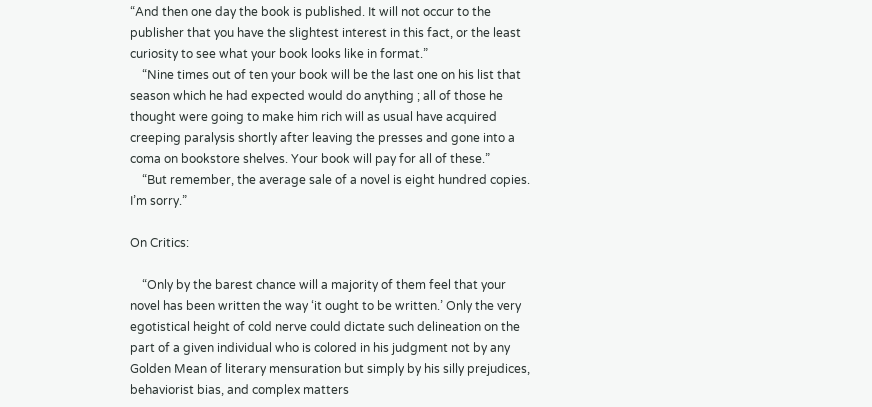“And then one day the book is published. It will not occur to the publisher that you have the slightest interest in this fact, or the least curiosity to see what your book looks like in format.”
    “Nine times out of ten your book will be the last one on his list that season which he had expected would do anything ; all of those he thought were going to make him rich will as usual have acquired creeping paralysis shortly after leaving the presses and gone into a coma on bookstore shelves. Your book will pay for all of these.”
    “But remember, the average sale of a novel is eight hundred copies. I’m sorry.”

On Critics:

    “Only by the barest chance will a majority of them feel that your novel has been written the way ‘it ought to be written.’ Only the very egotistical height of cold nerve could dictate such delineation on the part of a given individual who is colored in his judgment not by any Golden Mean of literary mensuration but simply by his silly prejudices, behaviorist bias, and complex matters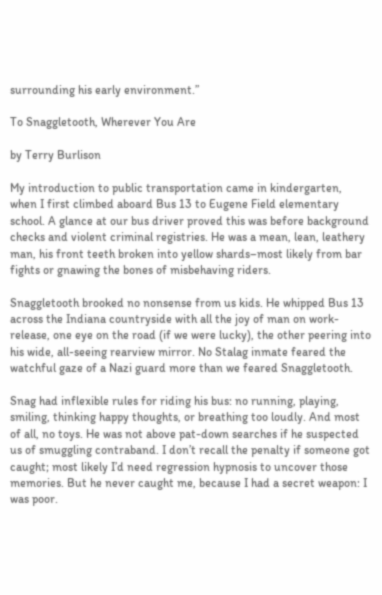surrounding his early environment.”

To Snaggletooth, Wherever You Are

by Terry Burlison

My introduction to public transportation came in kindergarten, when I first climbed aboard Bus 13 to Eugene Field elementary school. A glance at our bus driver proved this was before background checks and violent criminal registries. He was a mean, lean, leathery man, his front teeth broken into yellow shards–most likely from bar fights or gnawing the bones of misbehaving riders.

Snaggletooth brooked no nonsense from us kids. He whipped Bus 13 across the Indiana countryside with all the joy of man on work-release, one eye on the road (if we were lucky), the other peering into his wide, all-seeing rearview mirror. No Stalag inmate feared the watchful gaze of a Nazi guard more than we feared Snaggletooth.

Snag had inflexible rules for riding his bus: no running, playing, smiling, thinking happy thoughts, or breathing too loudly. And most of all, no toys. He was not above pat-down searches if he suspected us of smuggling contraband. I don’t recall the penalty if someone got caught; most likely I’d need regression hypnosis to uncover those memories. But he never caught me, because I had a secret weapon: I was poor.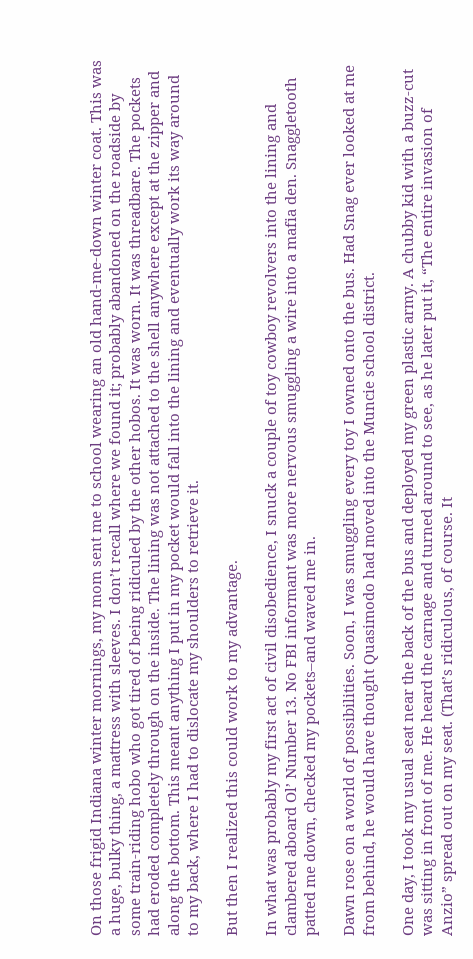On those frigid Indiana winter mornings, my mom sent me to school wearing an old hand-me-down winter coat. This was a huge, bulky thing, a mattress with sleeves. I don’t recall where we found it; probably abandoned on the roadside by some train-riding hobo who got tired of being ridiculed by the other hobos. It was worn. It was threadbare. The pockets had eroded completely through on the inside. The lining was not attached to the shell anywhere except at the zipper and along the bottom. This meant anything I put in my pocket would fall into the lining and eventually work its way around to my back, where I had to dislocate my shoulders to retrieve it.

But then I realized this could work to my advantage.

In what was probably my first act of civil disobedience, I snuck a couple of toy cowboy revolvers into the lining and clambered aboard Ol’ Number 13. No FBI informant was more nervous smuggling a wire into a mafia den. Snaggletooth patted me down, checked my pockets–and waved me in.

Dawn rose on a world of possibilities. Soon, I was smuggling every toy I owned onto the bus. Had Snag ever looked at me from behind, he would have thought Quasimodo had moved into the Muncie school district.

One day, I took my usual seat near the back of the bus and deployed my green plastic army. A chubby kid with a buzz-cut was sitting in front of me. He heard the carnage and turned around to see, as he later put it, “The entire invasion of Anzio” spread out on my seat. (That’s ridiculous, of course. It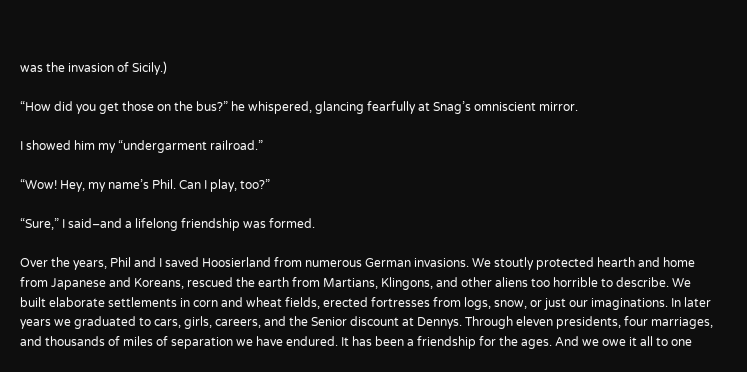was the invasion of Sicily.)

“How did you get those on the bus?” he whispered, glancing fearfully at Snag’s omniscient mirror.

I showed him my “undergarment railroad.”

“Wow! Hey, my name’s Phil. Can I play, too?”

“Sure,” I said–and a lifelong friendship was formed.

Over the years, Phil and I saved Hoosierland from numerous German invasions. We stoutly protected hearth and home from Japanese and Koreans, rescued the earth from Martians, Klingons, and other aliens too horrible to describe. We built elaborate settlements in corn and wheat fields, erected fortresses from logs, snow, or just our imaginations. In later years we graduated to cars, girls, careers, and the Senior discount at Dennys. Through eleven presidents, four marriages, and thousands of miles of separation we have endured. It has been a friendship for the ages. And we owe it all to one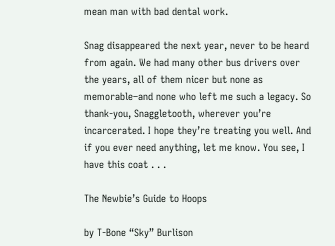mean man with bad dental work.

Snag disappeared the next year, never to be heard from again. We had many other bus drivers over the years, all of them nicer but none as memorable–and none who left me such a legacy. So thank-you, Snaggletooth, wherever you’re incarcerated. I hope they’re treating you well. And if you ever need anything, let me know. You see, I have this coat . . .

The Newbie’s Guide to Hoops

by T-Bone “Sky” Burlison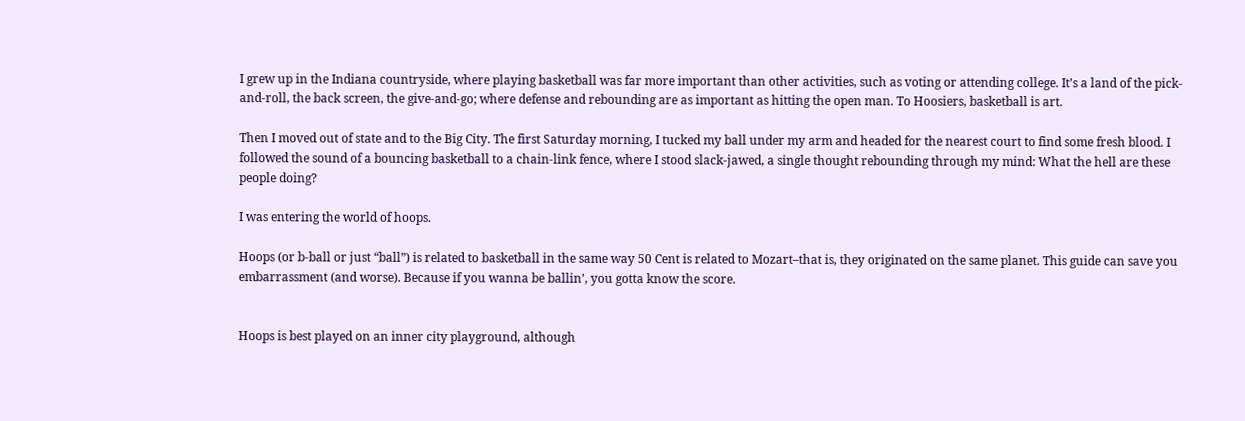I grew up in the Indiana countryside, where playing basketball was far more important than other activities, such as voting or attending college. It’s a land of the pick-and-roll, the back screen, the give-and-go; where defense and rebounding are as important as hitting the open man. To Hoosiers, basketball is art.

Then I moved out of state and to the Big City. The first Saturday morning, I tucked my ball under my arm and headed for the nearest court to find some fresh blood. I followed the sound of a bouncing basketball to a chain-link fence, where I stood slack-jawed, a single thought rebounding through my mind: What the hell are these people doing?

I was entering the world of hoops.

Hoops (or b-ball or just “ball”) is related to basketball in the same way 50 Cent is related to Mozart–that is, they originated on the same planet. This guide can save you embarrassment (and worse). Because if you wanna be ballin’, you gotta know the score.


Hoops is best played on an inner city playground, although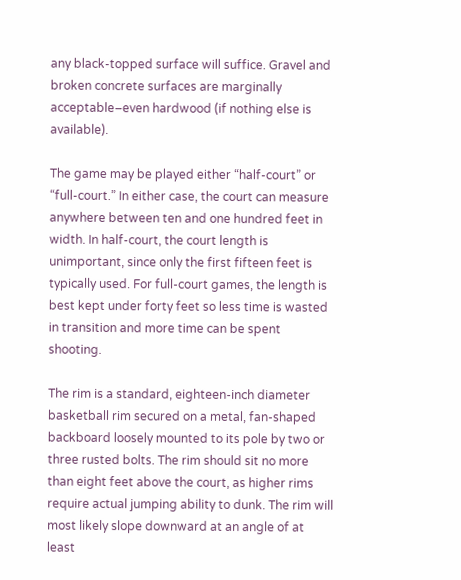any black-topped surface will suffice. Gravel and broken concrete surfaces are marginally acceptable–even hardwood (if nothing else is available).

The game may be played either “half-court” or “full-court.” In either case, the court can measure anywhere between ten and one hundred feet in width. In half-court, the court length is unimportant, since only the first fifteen feet is typically used. For full-court games, the length is best kept under forty feet so less time is wasted in transition and more time can be spent shooting.

The rim is a standard, eighteen-inch diameter basketball rim secured on a metal, fan-shaped backboard loosely mounted to its pole by two or three rusted bolts. The rim should sit no more than eight feet above the court, as higher rims require actual jumping ability to dunk. The rim will most likely slope downward at an angle of at least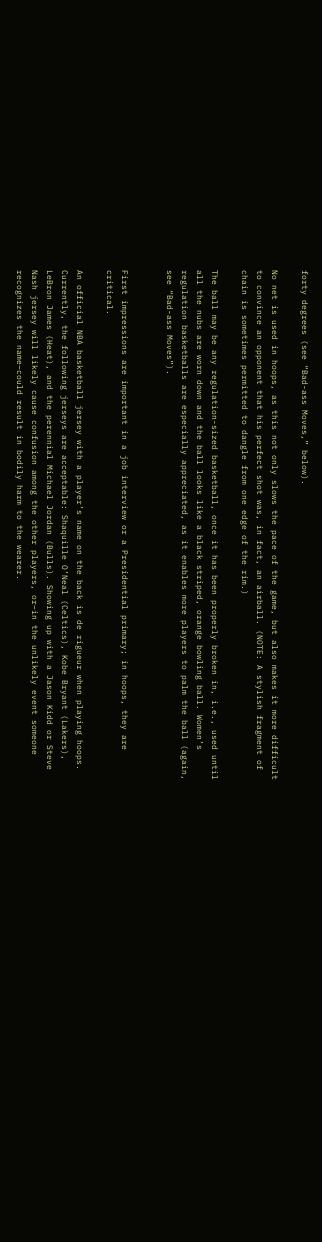forty degrees (see “Bad-ass Moves,” below).

No net is used in hoops, as this not only slows the pace of the game, but also makes it more difficult to convince an opponent that his perfect shot was, in fact, an airball. (NOTE: A stylish fragment of chain is sometimes permitted to dangle from one edge of the rim.)

The ball may be any regulation-sized basketball, once it has been properly broken in, i.e., used until all the nubs are worn down and the ball looks like a black striped, orange bowling ball. Women’s regulation basketballs are especially appreciated, as it enables more players to palm the ball (again, see “Bad-ass Moves”).


First impressions are important in a job interview or a Presidential primary; in hoops, they are critical.

An official NBA basketball jersey with a player’s name on the back is de rigueur when playing hoops. Currently, the following jerseys are acceptable: Shaquille O’Neal (Celtics), Kobe Bryant (Lakers), LeBron James (Heat), and the perennial Michael Jordan (Bulls). Showing up with a Jason Kidd or Steve Nash jersey will likely cause confusion among the other players, or–in the unlikely event someone recognizes the name–could result in bodily harm to the wearer.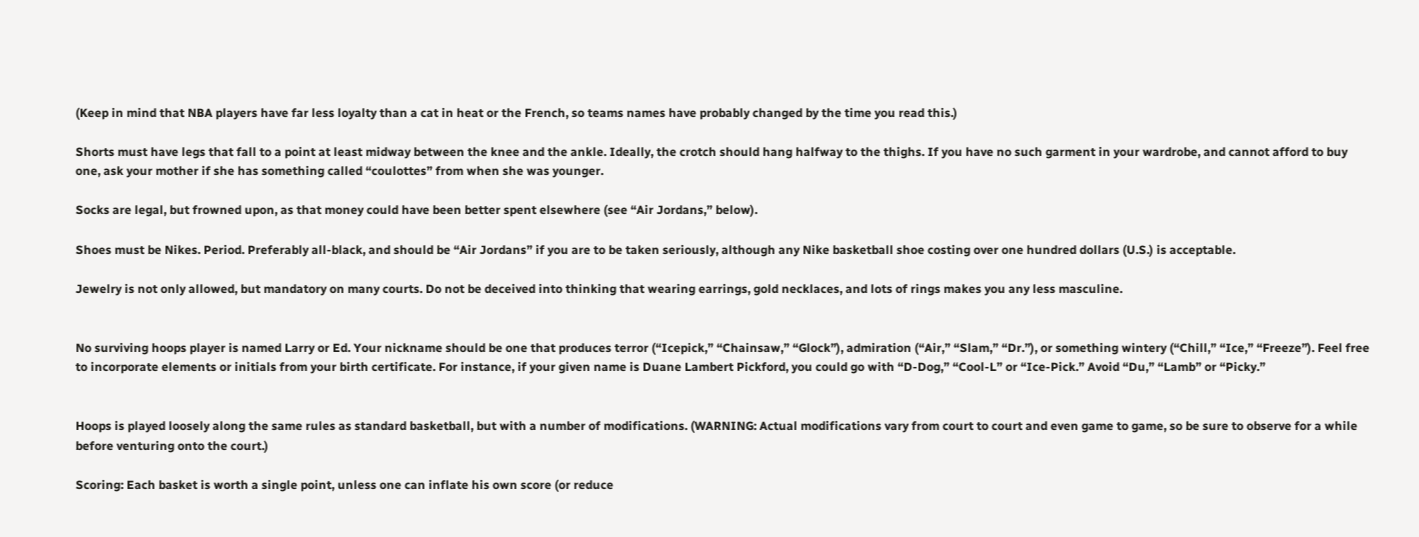(Keep in mind that NBA players have far less loyalty than a cat in heat or the French, so teams names have probably changed by the time you read this.)

Shorts must have legs that fall to a point at least midway between the knee and the ankle. Ideally, the crotch should hang halfway to the thighs. If you have no such garment in your wardrobe, and cannot afford to buy one, ask your mother if she has something called “coulottes” from when she was younger.

Socks are legal, but frowned upon, as that money could have been better spent elsewhere (see “Air Jordans,” below).

Shoes must be Nikes. Period. Preferably all-black, and should be “Air Jordans” if you are to be taken seriously, although any Nike basketball shoe costing over one hundred dollars (U.S.) is acceptable.

Jewelry is not only allowed, but mandatory on many courts. Do not be deceived into thinking that wearing earrings, gold necklaces, and lots of rings makes you any less masculine.


No surviving hoops player is named Larry or Ed. Your nickname should be one that produces terror (“Icepick,” “Chainsaw,” “Glock”), admiration (“Air,” “Slam,” “Dr.”), or something wintery (“Chill,” “Ice,” “Freeze”). Feel free to incorporate elements or initials from your birth certificate. For instance, if your given name is Duane Lambert Pickford, you could go with “D-Dog,” “Cool-L” or “Ice-Pick.” Avoid “Du,” “Lamb” or “Picky.”


Hoops is played loosely along the same rules as standard basketball, but with a number of modifications. (WARNING: Actual modifications vary from court to court and even game to game, so be sure to observe for a while before venturing onto the court.)

Scoring: Each basket is worth a single point, unless one can inflate his own score (or reduce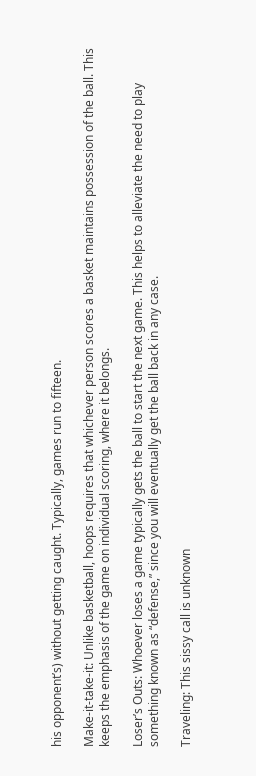his opponent’s) without getting caught. Typically, games run to fifteen.

Make-it-take-it: Unlike basketball, hoops requires that whichever person scores a basket maintains possession of the ball. This keeps the emphasis of the game on individual scoring, where it belongs.

Loser’s Outs: Whoever loses a game typically gets the ball to start the next game. This helps to alleviate the need to play something known as “defense,” since you will eventually get the ball back in any case.

Traveling: This sissy call is unknown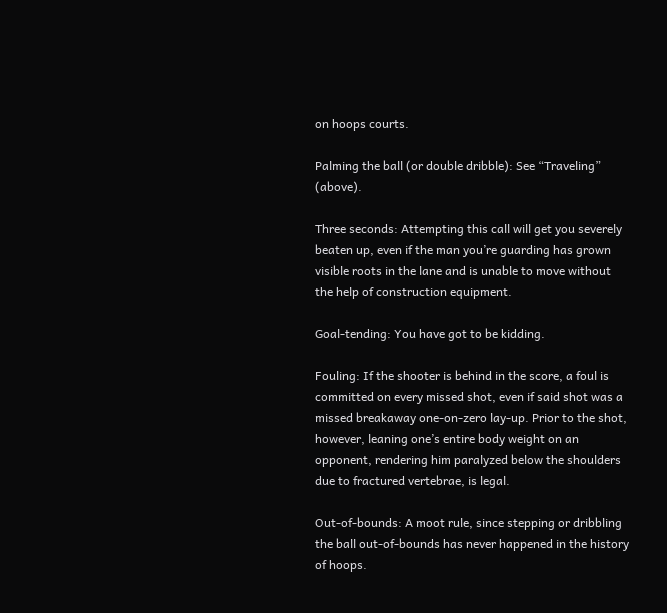on hoops courts.

Palming the ball (or double dribble): See “Traveling” (above).

Three seconds: Attempting this call will get you severely beaten up, even if the man you’re guarding has grown visible roots in the lane and is unable to move without the help of construction equipment.

Goal-tending: You have got to be kidding.

Fouling: If the shooter is behind in the score, a foul is committed on every missed shot, even if said shot was a missed breakaway one-on-zero lay-up. Prior to the shot, however, leaning one’s entire body weight on an opponent, rendering him paralyzed below the shoulders due to fractured vertebrae, is legal.

Out-of-bounds: A moot rule, since stepping or dribbling the ball out-of-bounds has never happened in the history of hoops.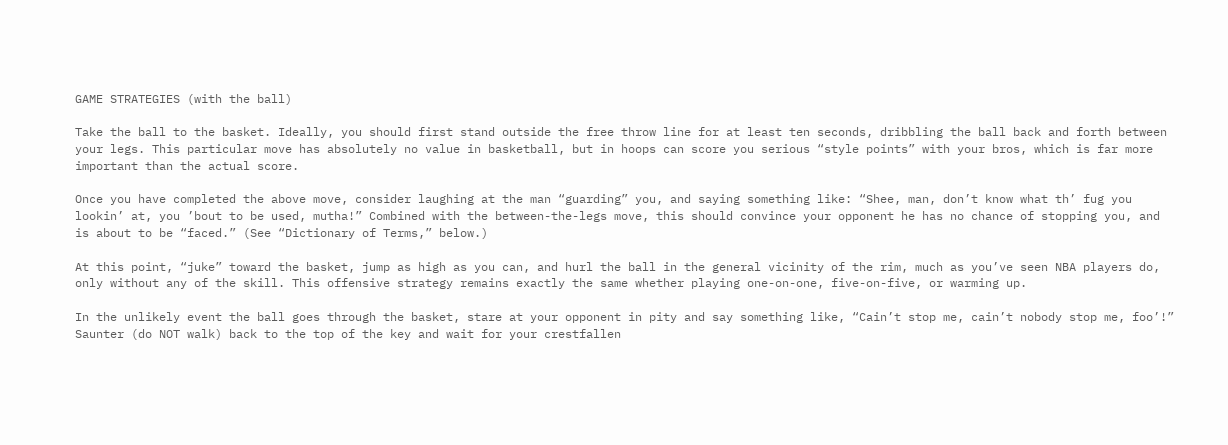GAME STRATEGIES (with the ball)

Take the ball to the basket. Ideally, you should first stand outside the free throw line for at least ten seconds, dribbling the ball back and forth between your legs. This particular move has absolutely no value in basketball, but in hoops can score you serious “style points” with your bros, which is far more important than the actual score.

Once you have completed the above move, consider laughing at the man “guarding” you, and saying something like: “Shee, man, don’t know what th’ fug you lookin’ at, you ’bout to be used, mutha!” Combined with the between-the-legs move, this should convince your opponent he has no chance of stopping you, and is about to be “faced.” (See “Dictionary of Terms,” below.)

At this point, “juke” toward the basket, jump as high as you can, and hurl the ball in the general vicinity of the rim, much as you’ve seen NBA players do, only without any of the skill. This offensive strategy remains exactly the same whether playing one-on-one, five-on-five, or warming up.

In the unlikely event the ball goes through the basket, stare at your opponent in pity and say something like, “Cain’t stop me, cain’t nobody stop me, foo’!” Saunter (do NOT walk) back to the top of the key and wait for your crestfallen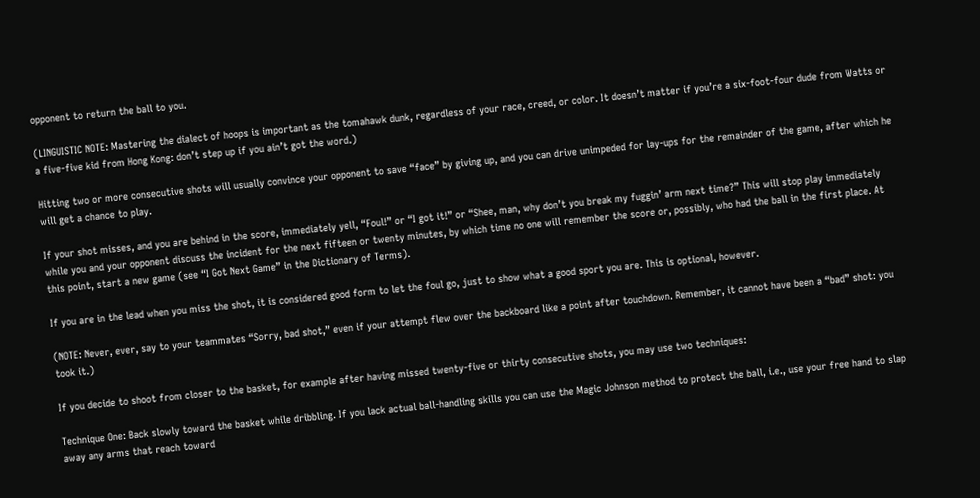opponent to return the ball to you.

(LINGUISTIC NOTE: Mastering the dialect of hoops is important as the tomahawk dunk, regardless of your race, creed, or color. It doesn’t matter if you’re a six-foot-four dude from Watts or a five-five kid from Hong Kong: don’t step up if you ain’t got the word.)

Hitting two or more consecutive shots will usually convince your opponent to save “face” by giving up, and you can drive unimpeded for lay-ups for the remainder of the game, after which he will get a chance to play.

If your shot misses, and you are behind in the score, immediately yell, “Foul!” or “I got it!” or “Shee, man, why don’t you break my fuggin’ arm next time?” This will stop play immediately while you and your opponent discuss the incident for the next fifteen or twenty minutes, by which time no one will remember the score or, possibly, who had the ball in the first place. At this point, start a new game (see “I Got Next Game” in the Dictionary of Terms).

If you are in the lead when you miss the shot, it is considered good form to let the foul go, just to show what a good sport you are. This is optional, however.

(NOTE: Never, ever, say to your teammates “Sorry, bad shot,” even if your attempt flew over the backboard like a point after touchdown. Remember, it cannot have been a “bad” shot: you took it.)

If you decide to shoot from closer to the basket, for example after having missed twenty-five or thirty consecutive shots, you may use two techniques:

Technique One: Back slowly toward the basket while dribbling. If you lack actual ball-handling skills you can use the Magic Johnson method to protect the ball, i.e., use your free hand to slap away any arms that reach toward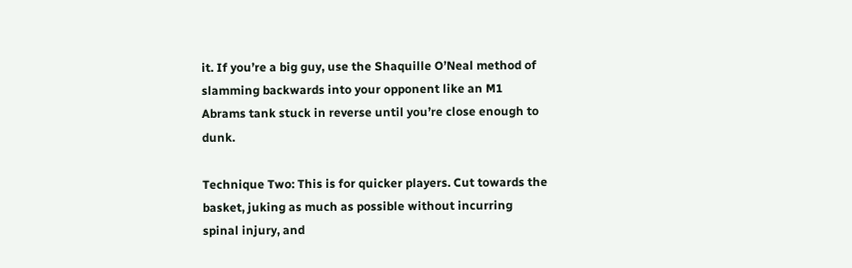it. If you’re a big guy, use the Shaquille O’Neal method of slamming backwards into your opponent like an M1 Abrams tank stuck in reverse until you’re close enough to dunk.

Technique Two: This is for quicker players. Cut towards the basket, juking as much as possible without incurring spinal injury, and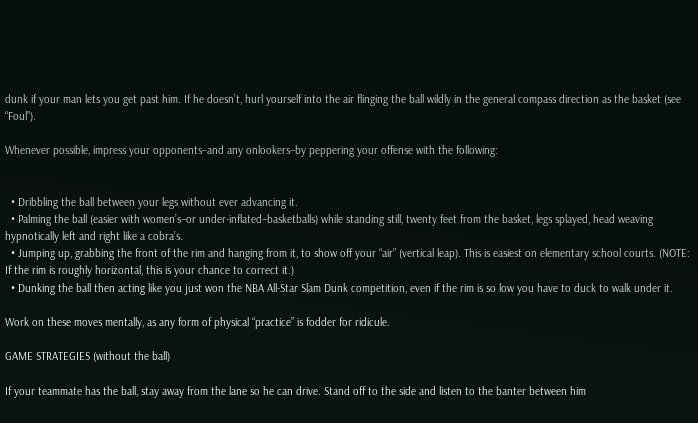dunk if your man lets you get past him. If he doesn’t, hurl yourself into the air flinging the ball wildly in the general compass direction as the basket (see “Foul”).

Whenever possible, impress your opponents–and any onlookers–by peppering your offense with the following:


  • Dribbling the ball between your legs without ever advancing it.
  • Palming the ball (easier with women’s–or under-inflated–basketballs) while standing still, twenty feet from the basket, legs splayed, head weaving hypnotically left and right like a cobra’s.
  • Jumping up, grabbing the front of the rim and hanging from it, to show off your “air” (vertical leap). This is easiest on elementary school courts. (NOTE: If the rim is roughly horizontal, this is your chance to correct it.)
  • Dunking the ball then acting like you just won the NBA All-Star Slam Dunk competition, even if the rim is so low you have to duck to walk under it.

Work on these moves mentally, as any form of physical “practice” is fodder for ridicule.

GAME STRATEGIES (without the ball)

If your teammate has the ball, stay away from the lane so he can drive. Stand off to the side and listen to the banter between him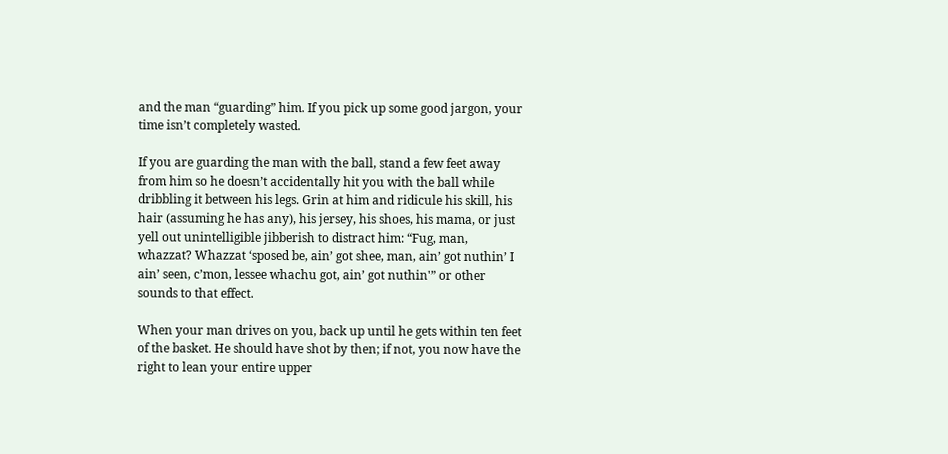and the man “guarding” him. If you pick up some good jargon, your time isn’t completely wasted.

If you are guarding the man with the ball, stand a few feet away from him so he doesn’t accidentally hit you with the ball while dribbling it between his legs. Grin at him and ridicule his skill, his hair (assuming he has any), his jersey, his shoes, his mama, or just yell out unintelligible jibberish to distract him: “Fug, man, whazzat? Whazzat ‘sposed be, ain’ got shee, man, ain’ got nuthin’ I ain’ seen, c’mon, lessee whachu got, ain’ got nuthin'” or other sounds to that effect.

When your man drives on you, back up until he gets within ten feet of the basket. He should have shot by then; if not, you now have the right to lean your entire upper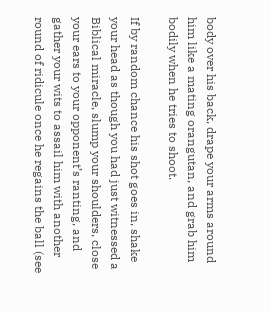body over his back, drape your arms around him like a mating orangutan, and grab him bodily when he tries to shoot.

If by random chance his shot goes in, shake your head as though you had just witnessed a Biblical miracle, slump your shoulders, close your ears to your opponent’s ranting, and gather your wits to assail him with another round of ridicule once he regains the ball (see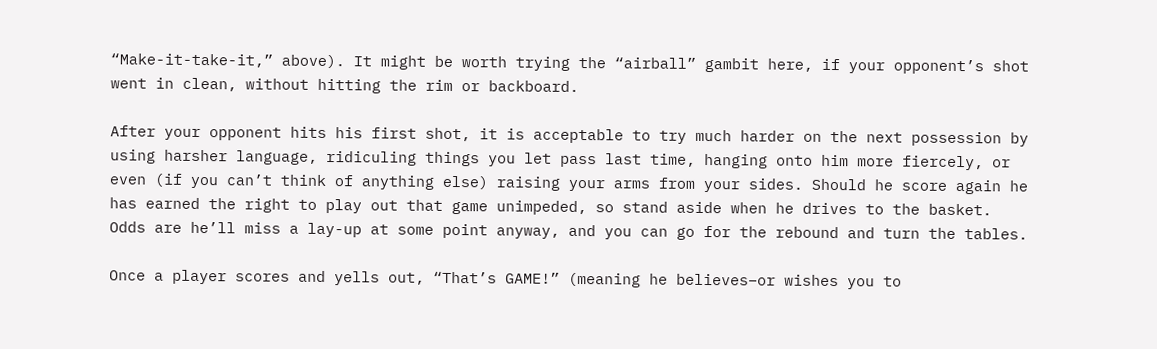“Make-it-take-it,” above). It might be worth trying the “airball” gambit here, if your opponent’s shot went in clean, without hitting the rim or backboard.

After your opponent hits his first shot, it is acceptable to try much harder on the next possession by using harsher language, ridiculing things you let pass last time, hanging onto him more fiercely, or even (if you can’t think of anything else) raising your arms from your sides. Should he score again he has earned the right to play out that game unimpeded, so stand aside when he drives to the basket. Odds are he’ll miss a lay-up at some point anyway, and you can go for the rebound and turn the tables.

Once a player scores and yells out, “That’s GAME!” (meaning he believes–or wishes you to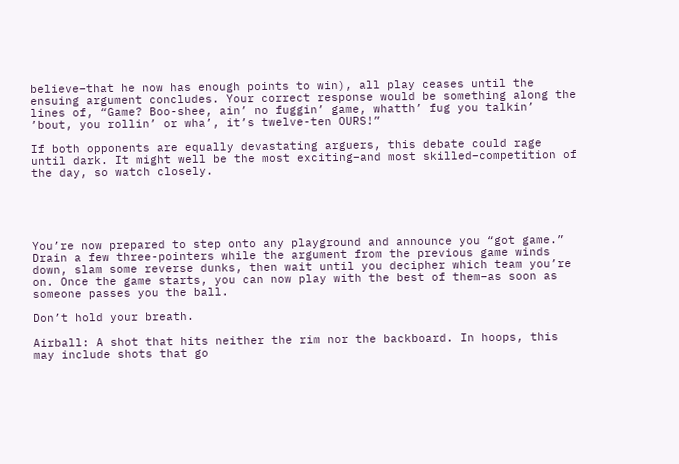believe–that he now has enough points to win), all play ceases until the ensuing argument concludes. Your correct response would be something along the lines of, “Game? Boo-shee, ain’ no fuggin’ game, whatth’ fug you talkin’ ’bout, you rollin’ or wha’, it’s twelve-ten OURS!”

If both opponents are equally devastating arguers, this debate could rage until dark. It might well be the most exciting–and most skilled–competition of the day, so watch closely.





You’re now prepared to step onto any playground and announce you “got game.” Drain a few three-pointers while the argument from the previous game winds down, slam some reverse dunks, then wait until you decipher which team you’re on. Once the game starts, you can now play with the best of them–as soon as someone passes you the ball.

Don’t hold your breath.

Airball: A shot that hits neither the rim nor the backboard. In hoops, this may include shots that go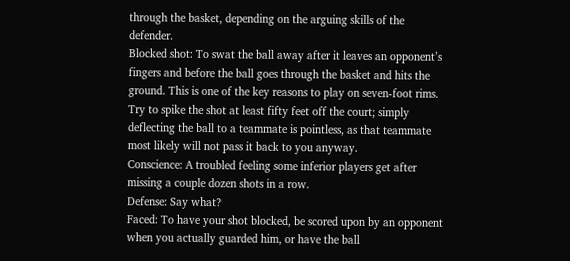through the basket, depending on the arguing skills of the defender.
Blocked shot: To swat the ball away after it leaves an opponent’s fingers and before the ball goes through the basket and hits the ground. This is one of the key reasons to play on seven-foot rims. Try to spike the shot at least fifty feet off the court; simply deflecting the ball to a teammate is pointless, as that teammate most likely will not pass it back to you anyway.
Conscience: A troubled feeling some inferior players get after missing a couple dozen shots in a row.
Defense: Say what?
Faced: To have your shot blocked, be scored upon by an opponent when you actually guarded him, or have the ball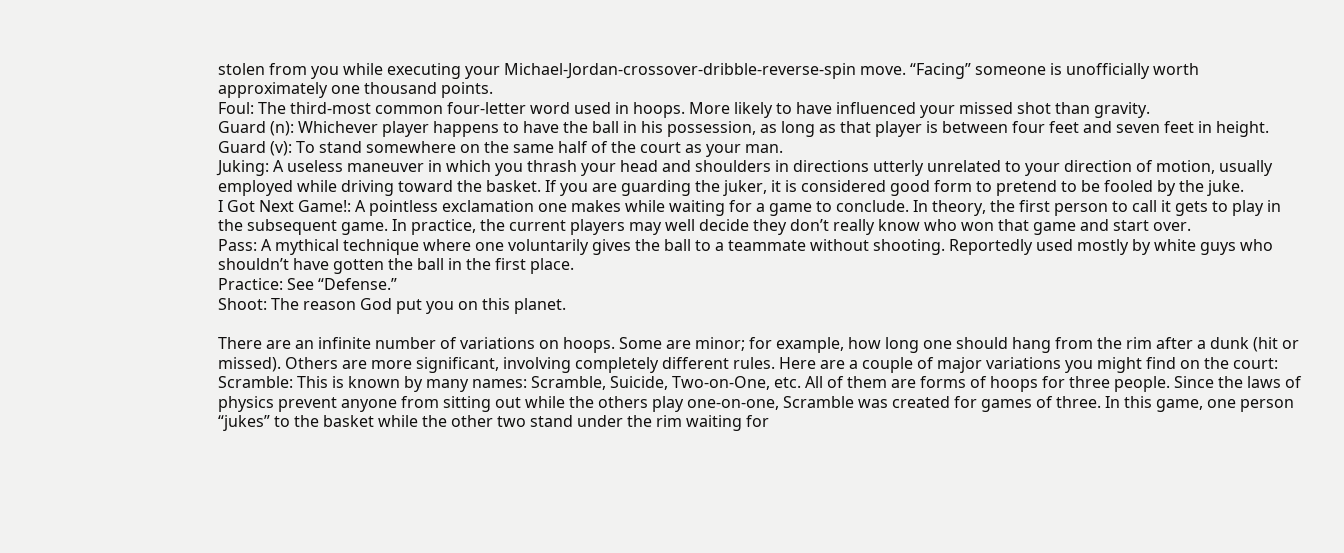stolen from you while executing your Michael-Jordan-crossover-dribble-reverse-spin move. “Facing” someone is unofficially worth approximately one thousand points.
Foul: The third-most common four-letter word used in hoops. More likely to have influenced your missed shot than gravity.
Guard (n): Whichever player happens to have the ball in his possession, as long as that player is between four feet and seven feet in height.
Guard (v): To stand somewhere on the same half of the court as your man.
Juking: A useless maneuver in which you thrash your head and shoulders in directions utterly unrelated to your direction of motion, usually employed while driving toward the basket. If you are guarding the juker, it is considered good form to pretend to be fooled by the juke.
I Got Next Game!: A pointless exclamation one makes while waiting for a game to conclude. In theory, the first person to call it gets to play in the subsequent game. In practice, the current players may well decide they don’t really know who won that game and start over.
Pass: A mythical technique where one voluntarily gives the ball to a teammate without shooting. Reportedly used mostly by white guys who shouldn’t have gotten the ball in the first place.
Practice: See “Defense.”
Shoot: The reason God put you on this planet.

There are an infinite number of variations on hoops. Some are minor; for example, how long one should hang from the rim after a dunk (hit or missed). Others are more significant, involving completely different rules. Here are a couple of major variations you might find on the court:
Scramble: This is known by many names: Scramble, Suicide, Two-on-One, etc. All of them are forms of hoops for three people. Since the laws of physics prevent anyone from sitting out while the others play one-on-one, Scramble was created for games of three. In this game, one person “jukes” to the basket while the other two stand under the rim waiting for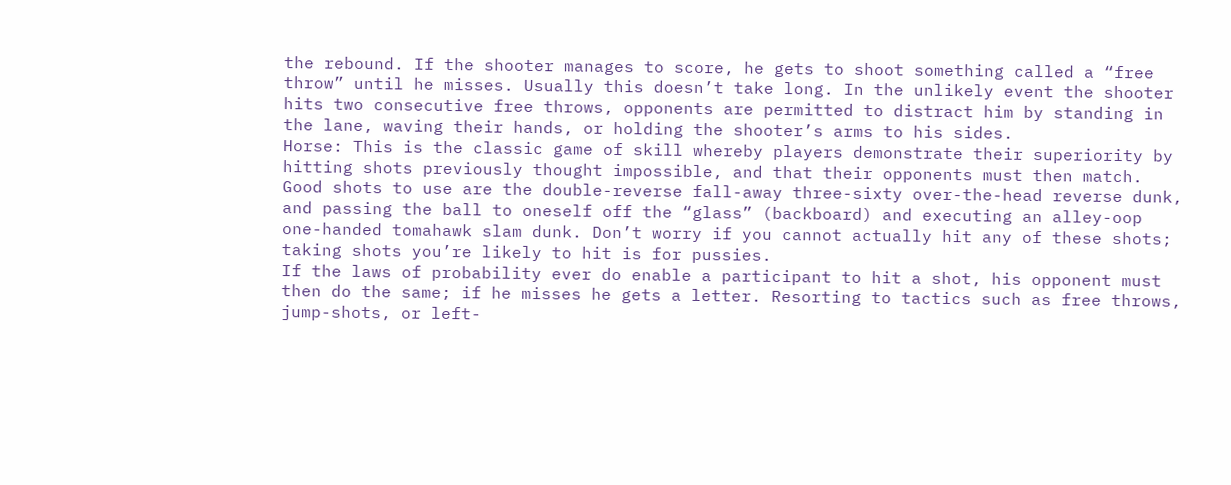the rebound. If the shooter manages to score, he gets to shoot something called a “free throw” until he misses. Usually this doesn’t take long. In the unlikely event the shooter hits two consecutive free throws, opponents are permitted to distract him by standing in the lane, waving their hands, or holding the shooter’s arms to his sides.
Horse: This is the classic game of skill whereby players demonstrate their superiority by hitting shots previously thought impossible, and that their opponents must then match. Good shots to use are the double-reverse fall-away three-sixty over-the-head reverse dunk, and passing the ball to oneself off the “glass” (backboard) and executing an alley-oop one-handed tomahawk slam dunk. Don’t worry if you cannot actually hit any of these shots; taking shots you’re likely to hit is for pussies.
If the laws of probability ever do enable a participant to hit a shot, his opponent must then do the same; if he misses he gets a letter. Resorting to tactics such as free throws, jump-shots, or left-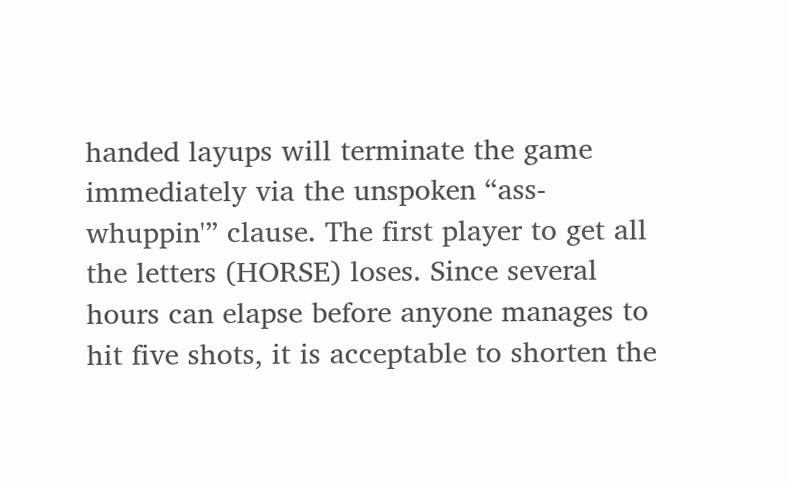handed layups will terminate the game immediately via the unspoken “ass-whuppin'” clause. The first player to get all the letters (HORSE) loses. Since several hours can elapse before anyone manages to hit five shots, it is acceptable to shorten the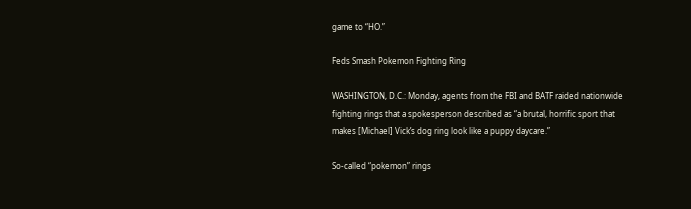game to “HO.”

Feds Smash Pokemon Fighting Ring

WASHINGTON, D.C.: Monday, agents from the FBI and BATF raided nationwide fighting rings that a spokesperson described as “a brutal, horrific sport that makes [Michael] Vick’s dog ring look like a puppy daycare.”

So-called “pokemon” rings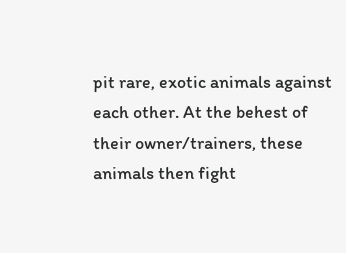pit rare, exotic animals against each other. At the behest of their owner/trainers, these animals then fight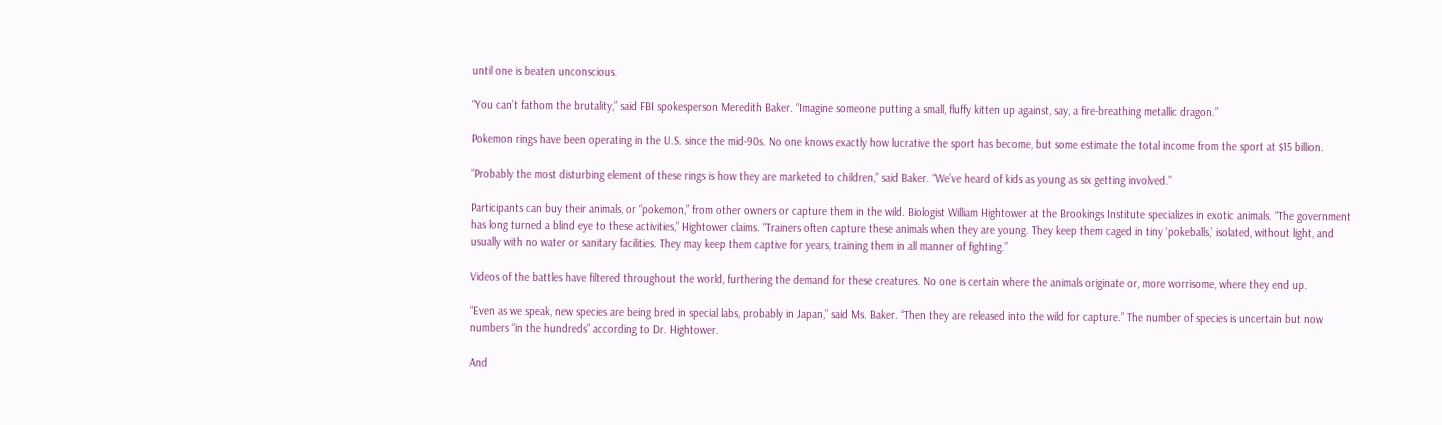until one is beaten unconscious.

“You can’t fathom the brutality,” said FBI spokesperson Meredith Baker. “Imagine someone putting a small, fluffy kitten up against, say, a fire-breathing metallic dragon.”

Pokemon rings have been operating in the U.S. since the mid-90s. No one knows exactly how lucrative the sport has become, but some estimate the total income from the sport at $15 billion.

“Probably the most disturbing element of these rings is how they are marketed to children,” said Baker. “We’ve heard of kids as young as six getting involved.”

Participants can buy their animals, or “pokemon,” from other owners or capture them in the wild. Biologist William Hightower at the Brookings Institute specializes in exotic animals. “The government has long turned a blind eye to these activities,” Hightower claims. “Trainers often capture these animals when they are young. They keep them caged in tiny ‘pokeballs,’ isolated, without light, and usually with no water or sanitary facilities. They may keep them captive for years, training them in all manner of fighting.”

Videos of the battles have filtered throughout the world, furthering the demand for these creatures. No one is certain where the animals originate or, more worrisome, where they end up.

“Even as we speak, new species are being bred in special labs, probably in Japan,” said Ms. Baker. “Then they are released into the wild for capture.” The number of species is uncertain but now numbers “in the hundreds” according to Dr. Hightower.

And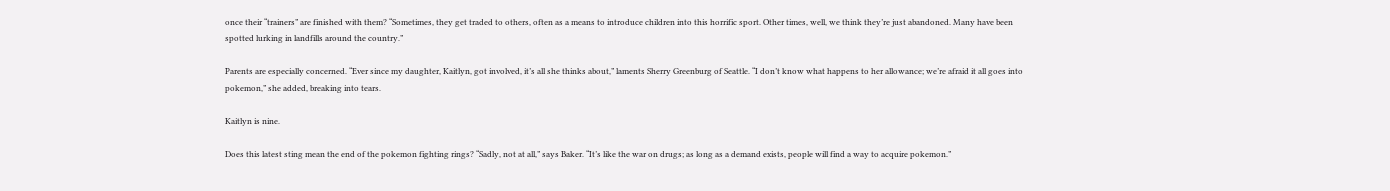once their “trainers” are finished with them? “Sometimes, they get traded to others, often as a means to introduce children into this horrific sport. Other times, well, we think they’re just abandoned. Many have been spotted lurking in landfills around the country.”

Parents are especially concerned. “Ever since my daughter, Kaitlyn, got involved, it’s all she thinks about,” laments Sherry Greenburg of Seattle. “I don’t know what happens to her allowance; we’re afraid it all goes into pokemon,” she added, breaking into tears.

Kaitlyn is nine.

Does this latest sting mean the end of the pokemon fighting rings? “Sadly, not at all,” says Baker. “It’s like the war on drugs; as long as a demand exists, people will find a way to acquire pokemon.”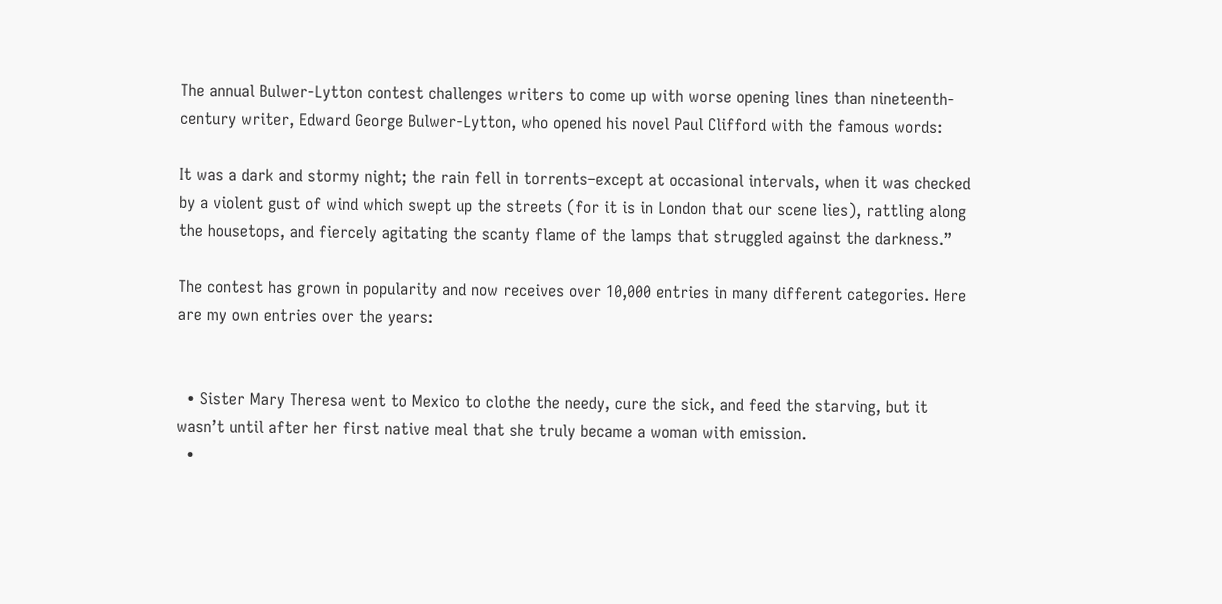The annual Bulwer-Lytton contest challenges writers to come up with worse opening lines than nineteenth-century writer, Edward George Bulwer-Lytton, who opened his novel Paul Clifford with the famous words:

It was a dark and stormy night; the rain fell in torrents–except at occasional intervals, when it was checked by a violent gust of wind which swept up the streets (for it is in London that our scene lies), rattling along the housetops, and fiercely agitating the scanty flame of the lamps that struggled against the darkness.”

The contest has grown in popularity and now receives over 10,000 entries in many different categories. Here are my own entries over the years:


  • Sister Mary Theresa went to Mexico to clothe the needy, cure the sick, and feed the starving, but it wasn’t until after her first native meal that she truly became a woman with emission.
  •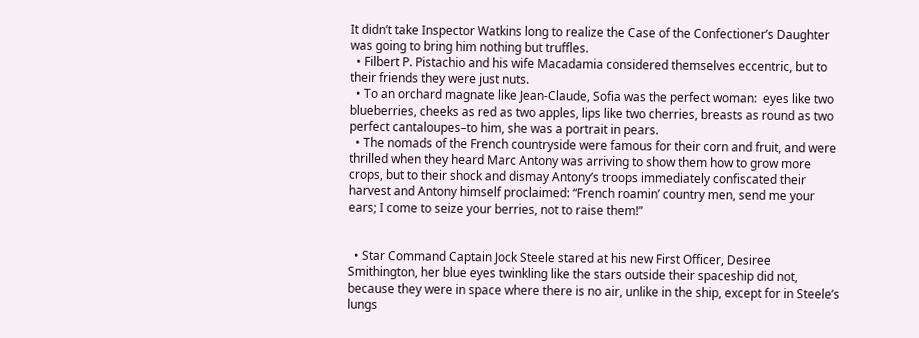It didn’t take Inspector Watkins long to realize the Case of the Confectioner’s Daughter was going to bring him nothing but truffles.
  • Filbert P. Pistachio and his wife Macadamia considered themselves eccentric, but to their friends they were just nuts.
  • To an orchard magnate like Jean-Claude, Sofia was the perfect woman:  eyes like two blueberries, cheeks as red as two apples, lips like two cherries, breasts as round as two perfect cantaloupes–to him, she was a portrait in pears.
  • The nomads of the French countryside were famous for their corn and fruit, and were thrilled when they heard Marc Antony was arriving to show them how to grow more crops, but to their shock and dismay Antony’s troops immediately confiscated their harvest and Antony himself proclaimed: “French roamin’ country men, send me your ears; I come to seize your berries, not to raise them!”


  • Star Command Captain Jock Steele stared at his new First Officer, Desiree Smithington, her blue eyes twinkling like the stars outside their spaceship did not, because they were in space where there is no air, unlike in the ship, except for in Steele’s lungs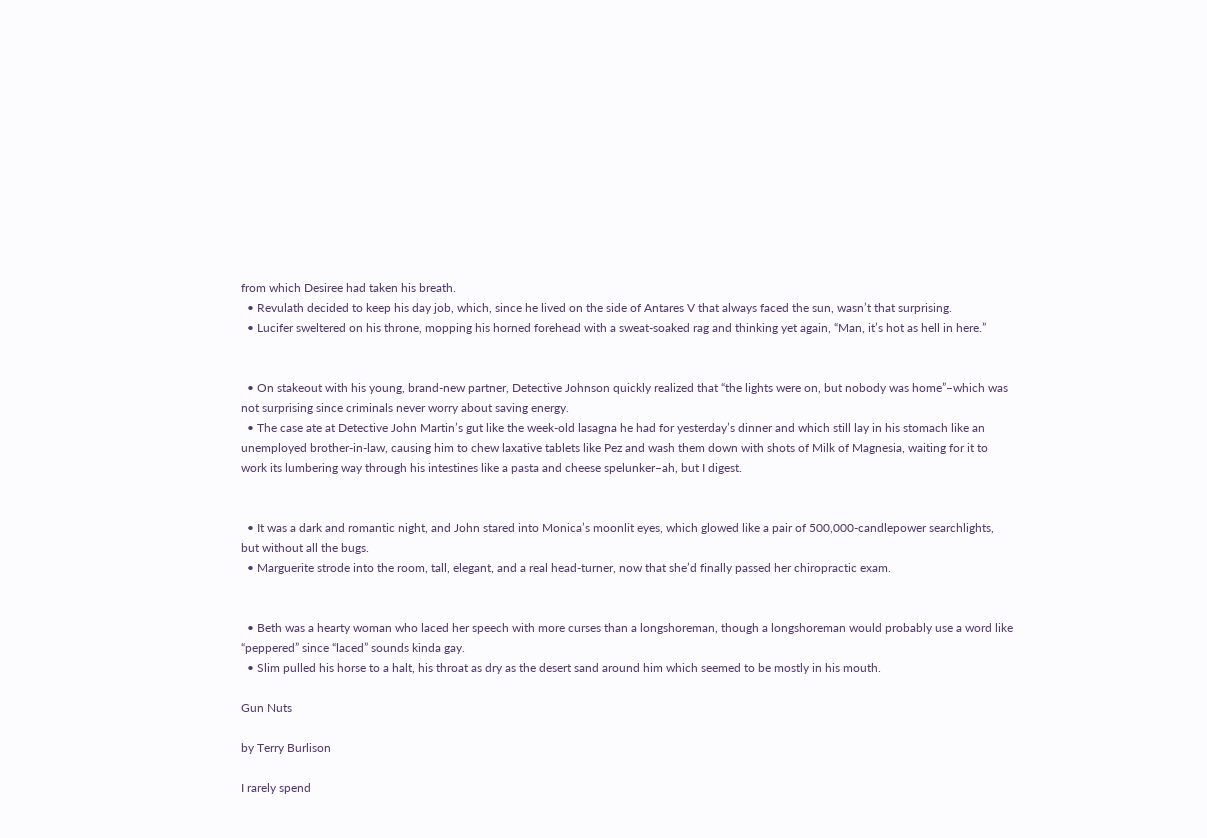from which Desiree had taken his breath.
  • Revulath decided to keep his day job, which, since he lived on the side of Antares V that always faced the sun, wasn’t that surprising.
  • Lucifer sweltered on his throne, mopping his horned forehead with a sweat-soaked rag and thinking yet again, “Man, it’s hot as hell in here.”


  • On stakeout with his young, brand-new partner, Detective Johnson quickly realized that “the lights were on, but nobody was home”–which was not surprising since criminals never worry about saving energy.
  • The case ate at Detective John Martin’s gut like the week-old lasagna he had for yesterday’s dinner and which still lay in his stomach like an unemployed brother-in-law, causing him to chew laxative tablets like Pez and wash them down with shots of Milk of Magnesia, waiting for it to work its lumbering way through his intestines like a pasta and cheese spelunker–ah, but I digest.


  • It was a dark and romantic night, and John stared into Monica’s moonlit eyes, which glowed like a pair of 500,000-candlepower searchlights, but without all the bugs.
  • Marguerite strode into the room, tall, elegant, and a real head-turner, now that she’d finally passed her chiropractic exam.


  • Beth was a hearty woman who laced her speech with more curses than a longshoreman, though a longshoreman would probably use a word like “peppered” since “laced” sounds kinda gay.
  • Slim pulled his horse to a halt, his throat as dry as the desert sand around him which seemed to be mostly in his mouth.

Gun Nuts

by Terry Burlison

I rarely spend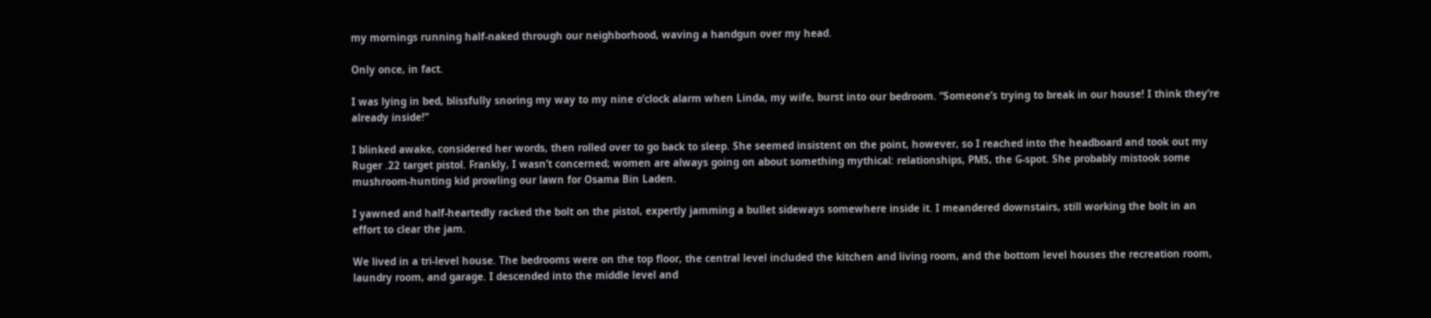my mornings running half-naked through our neighborhood, waving a handgun over my head.

Only once, in fact.

I was lying in bed, blissfully snoring my way to my nine o’clock alarm when Linda, my wife, burst into our bedroom. “Someone’s trying to break in our house! I think they’re already inside!”

I blinked awake, considered her words, then rolled over to go back to sleep. She seemed insistent on the point, however, so I reached into the headboard and took out my Ruger .22 target pistol. Frankly, I wasn’t concerned; women are always going on about something mythical: relationships, PMS, the G-spot. She probably mistook some mushroom-hunting kid prowling our lawn for Osama Bin Laden.

I yawned and half-heartedly racked the bolt on the pistol, expertly jamming a bullet sideways somewhere inside it. I meandered downstairs, still working the bolt in an effort to clear the jam.

We lived in a tri-level house. The bedrooms were on the top floor, the central level included the kitchen and living room, and the bottom level houses the recreation room, laundry room, and garage. I descended into the middle level and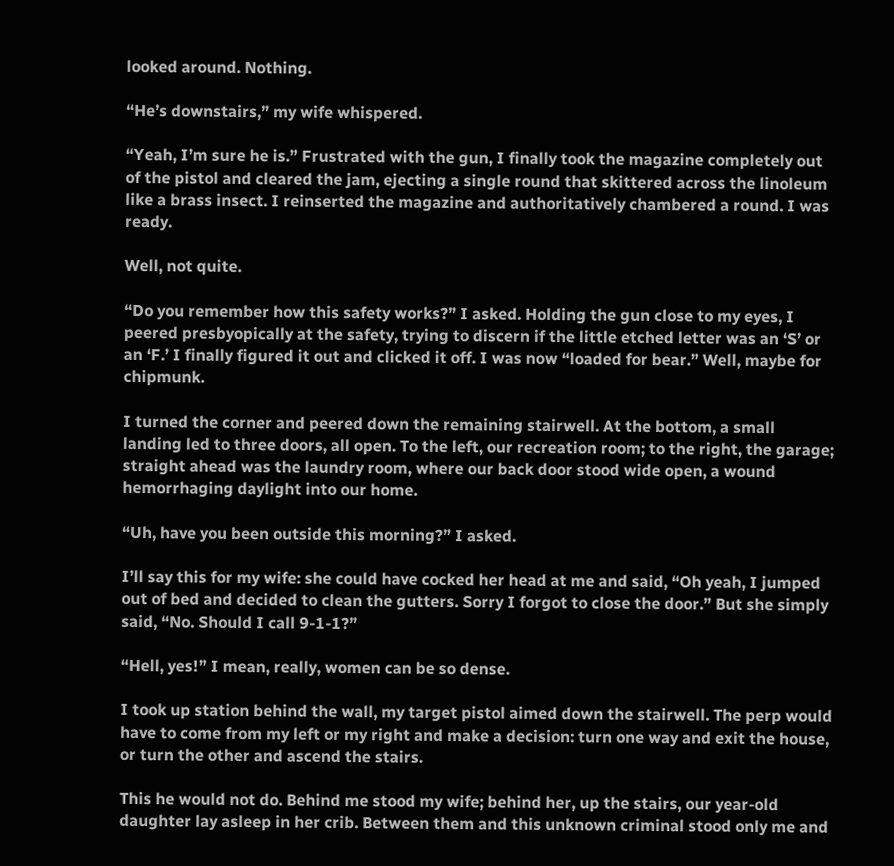looked around. Nothing.

“He’s downstairs,” my wife whispered.

“Yeah, I’m sure he is.” Frustrated with the gun, I finally took the magazine completely out of the pistol and cleared the jam, ejecting a single round that skittered across the linoleum like a brass insect. I reinserted the magazine and authoritatively chambered a round. I was ready.

Well, not quite.

“Do you remember how this safety works?” I asked. Holding the gun close to my eyes, I peered presbyopically at the safety, trying to discern if the little etched letter was an ‘S’ or an ‘F.’ I finally figured it out and clicked it off. I was now “loaded for bear.” Well, maybe for chipmunk.

I turned the corner and peered down the remaining stairwell. At the bottom, a small landing led to three doors, all open. To the left, our recreation room; to the right, the garage; straight ahead was the laundry room, where our back door stood wide open, a wound hemorrhaging daylight into our home.

“Uh, have you been outside this morning?” I asked.

I’ll say this for my wife: she could have cocked her head at me and said, “Oh yeah, I jumped out of bed and decided to clean the gutters. Sorry I forgot to close the door.” But she simply said, “No. Should I call 9-1-1?”

“Hell, yes!” I mean, really, women can be so dense.

I took up station behind the wall, my target pistol aimed down the stairwell. The perp would have to come from my left or my right and make a decision: turn one way and exit the house, or turn the other and ascend the stairs.

This he would not do. Behind me stood my wife; behind her, up the stairs, our year-old daughter lay asleep in her crib. Between them and this unknown criminal stood only me and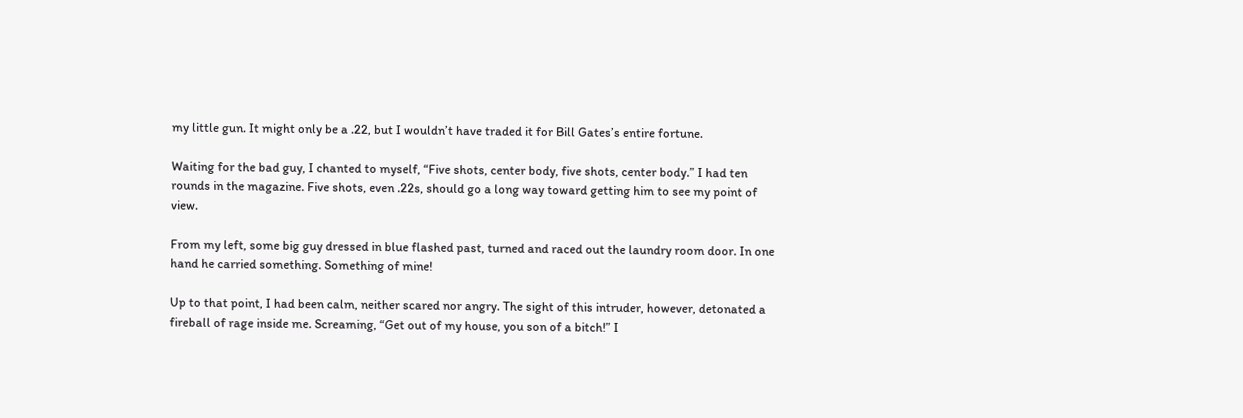my little gun. It might only be a .22, but I wouldn’t have traded it for Bill Gates’s entire fortune.

Waiting for the bad guy, I chanted to myself, “Five shots, center body, five shots, center body.” I had ten rounds in the magazine. Five shots, even .22s, should go a long way toward getting him to see my point of view.

From my left, some big guy dressed in blue flashed past, turned and raced out the laundry room door. In one hand he carried something. Something of mine!

Up to that point, I had been calm, neither scared nor angry. The sight of this intruder, however, detonated a fireball of rage inside me. Screaming, “Get out of my house, you son of a bitch!” I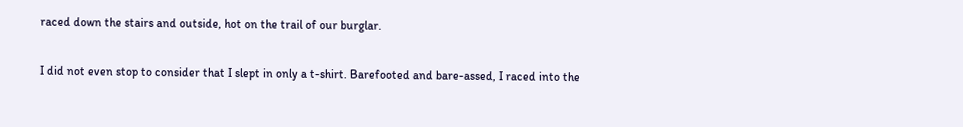raced down the stairs and outside, hot on the trail of our burglar.

I did not even stop to consider that I slept in only a t-shirt. Barefooted and bare-assed, I raced into the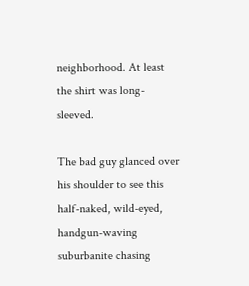neighborhood. At least the shirt was long-sleeved.

The bad guy glanced over his shoulder to see this half-naked, wild-eyed, handgun-waving suburbanite chasing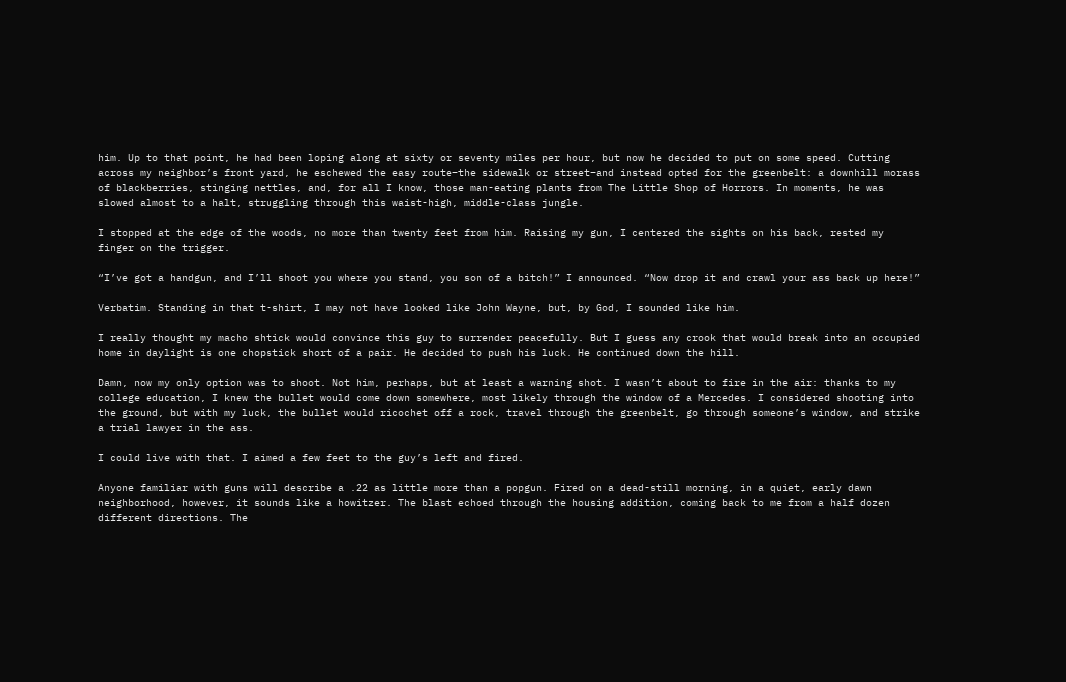him. Up to that point, he had been loping along at sixty or seventy miles per hour, but now he decided to put on some speed. Cutting across my neighbor’s front yard, he eschewed the easy route–the sidewalk or street–and instead opted for the greenbelt: a downhill morass of blackberries, stinging nettles, and, for all I know, those man-eating plants from The Little Shop of Horrors. In moments, he was slowed almost to a halt, struggling through this waist-high, middle-class jungle.

I stopped at the edge of the woods, no more than twenty feet from him. Raising my gun, I centered the sights on his back, rested my finger on the trigger.

“I’ve got a handgun, and I’ll shoot you where you stand, you son of a bitch!” I announced. “Now drop it and crawl your ass back up here!”

Verbatim. Standing in that t-shirt, I may not have looked like John Wayne, but, by God, I sounded like him.

I really thought my macho shtick would convince this guy to surrender peacefully. But I guess any crook that would break into an occupied home in daylight is one chopstick short of a pair. He decided to push his luck. He continued down the hill.

Damn, now my only option was to shoot. Not him, perhaps, but at least a warning shot. I wasn’t about to fire in the air: thanks to my college education, I knew the bullet would come down somewhere, most likely through the window of a Mercedes. I considered shooting into the ground, but with my luck, the bullet would ricochet off a rock, travel through the greenbelt, go through someone’s window, and strike a trial lawyer in the ass.

I could live with that. I aimed a few feet to the guy’s left and fired.

Anyone familiar with guns will describe a .22 as little more than a popgun. Fired on a dead-still morning, in a quiet, early dawn neighborhood, however, it sounds like a howitzer. The blast echoed through the housing addition, coming back to me from a half dozen different directions. The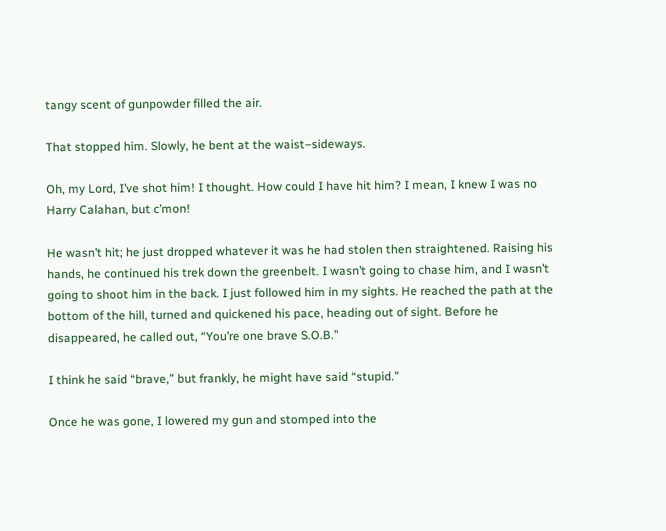tangy scent of gunpowder filled the air.

That stopped him. Slowly, he bent at the waist–sideways.

Oh, my Lord, I’ve shot him! I thought. How could I have hit him? I mean, I knew I was no Harry Calahan, but c’mon!

He wasn’t hit; he just dropped whatever it was he had stolen then straightened. Raising his hands, he continued his trek down the greenbelt. I wasn’t going to chase him, and I wasn’t going to shoot him in the back. I just followed him in my sights. He reached the path at the bottom of the hill, turned and quickened his pace, heading out of sight. Before he disappeared, he called out, “You’re one brave S.O.B.”

I think he said “brave,” but frankly, he might have said “stupid.”

Once he was gone, I lowered my gun and stomped into the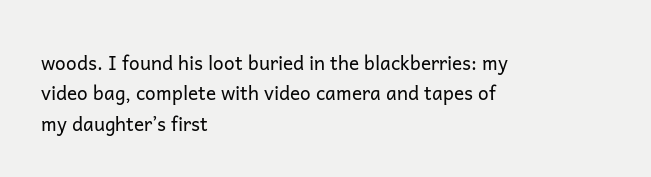woods. I found his loot buried in the blackberries: my video bag, complete with video camera and tapes of my daughter’s first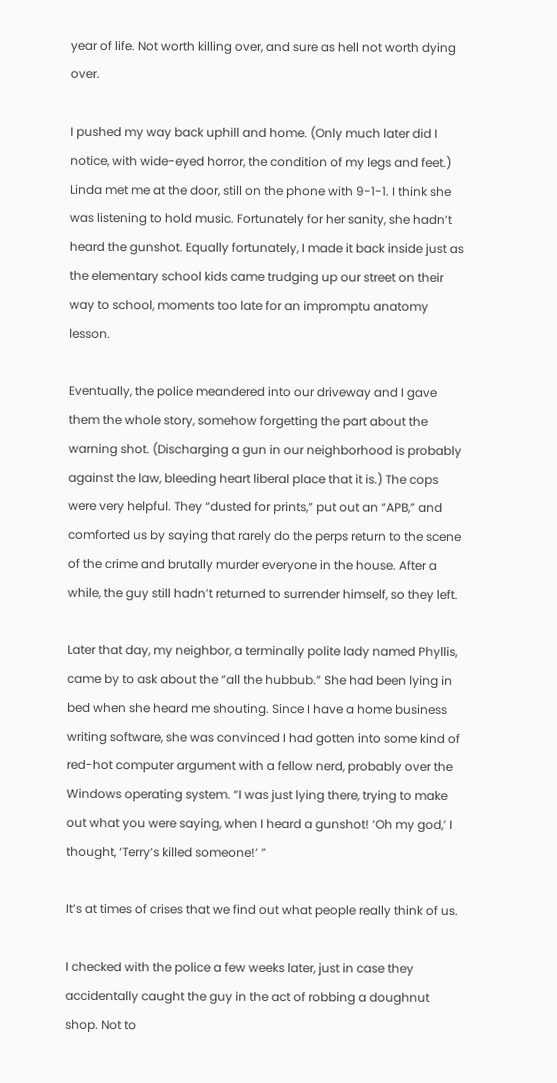year of life. Not worth killing over, and sure as hell not worth dying over.

I pushed my way back uphill and home. (Only much later did I notice, with wide-eyed horror, the condition of my legs and feet.) Linda met me at the door, still on the phone with 9-1-1. I think she was listening to hold music. Fortunately for her sanity, she hadn’t heard the gunshot. Equally fortunately, I made it back inside just as the elementary school kids came trudging up our street on their way to school, moments too late for an impromptu anatomy lesson.

Eventually, the police meandered into our driveway and I gave them the whole story, somehow forgetting the part about the warning shot. (Discharging a gun in our neighborhood is probably against the law, bleeding heart liberal place that it is.) The cops were very helpful. They “dusted for prints,” put out an “APB,” and comforted us by saying that rarely do the perps return to the scene of the crime and brutally murder everyone in the house. After a while, the guy still hadn’t returned to surrender himself, so they left.

Later that day, my neighbor, a terminally polite lady named Phyllis, came by to ask about the “all the hubbub.” She had been lying in bed when she heard me shouting. Since I have a home business writing software, she was convinced I had gotten into some kind of red-hot computer argument with a fellow nerd, probably over the Windows operating system. “I was just lying there, trying to make out what you were saying, when I heard a gunshot! ‘Oh my god,’ I thought, ‘Terry’s killed someone!’ ”

It’s at times of crises that we find out what people really think of us.

I checked with the police a few weeks later, just in case they accidentally caught the guy in the act of robbing a doughnut shop. Not to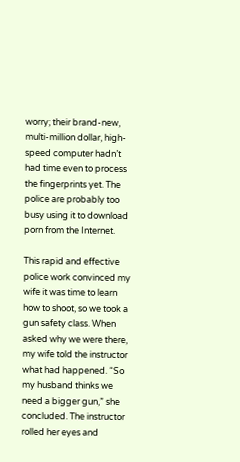worry; their brand-new, multi-million dollar, high-speed computer hadn’t had time even to process the fingerprints yet. The police are probably too busy using it to download porn from the Internet.

This rapid and effective police work convinced my wife it was time to learn how to shoot, so we took a gun safety class. When asked why we were there, my wife told the instructor what had happened. “So my husband thinks we need a bigger gun,” she concluded. The instructor rolled her eyes and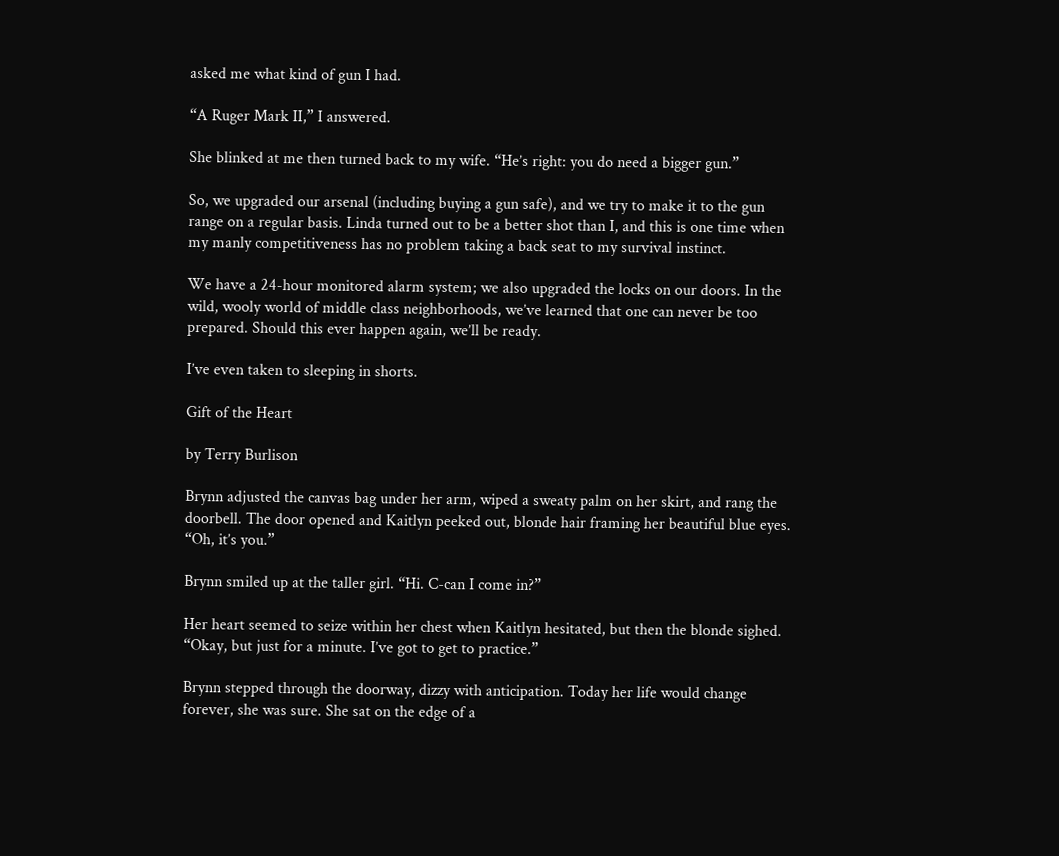asked me what kind of gun I had.

“A Ruger Mark II,” I answered.

She blinked at me then turned back to my wife. “He’s right: you do need a bigger gun.”

So, we upgraded our arsenal (including buying a gun safe), and we try to make it to the gun range on a regular basis. Linda turned out to be a better shot than I, and this is one time when my manly competitiveness has no problem taking a back seat to my survival instinct.

We have a 24-hour monitored alarm system; we also upgraded the locks on our doors. In the wild, wooly world of middle class neighborhoods, we’ve learned that one can never be too prepared. Should this ever happen again, we’ll be ready.

I’ve even taken to sleeping in shorts.

Gift of the Heart

by Terry Burlison

Brynn adjusted the canvas bag under her arm, wiped a sweaty palm on her skirt, and rang the doorbell. The door opened and Kaitlyn peeked out, blonde hair framing her beautiful blue eyes. “Oh, it’s you.”

Brynn smiled up at the taller girl. “Hi. C-can I come in?”

Her heart seemed to seize within her chest when Kaitlyn hesitated, but then the blonde sighed. “Okay, but just for a minute. I’ve got to get to practice.”

Brynn stepped through the doorway, dizzy with anticipation. Today her life would change forever, she was sure. She sat on the edge of a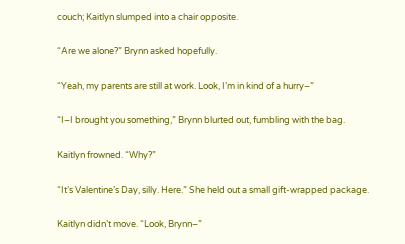couch; Kaitlyn slumped into a chair opposite.

“Are we alone?” Brynn asked hopefully.

“Yeah, my parents are still at work. Look, I’m in kind of a hurry–”

“I–I brought you something,” Brynn blurted out, fumbling with the bag.

Kaitlyn frowned. “Why?”

“It’s Valentine’s Day, silly. Here.” She held out a small gift-wrapped package.

Kaitlyn didn’t move. “Look, Brynn–”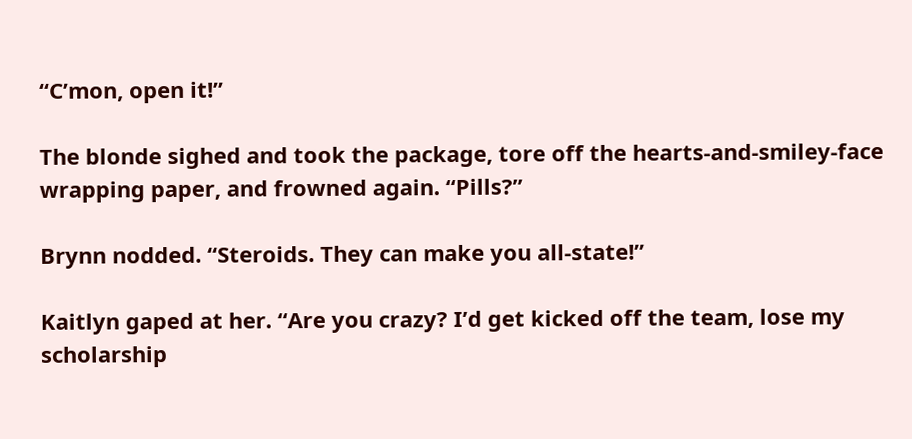“C’mon, open it!”

The blonde sighed and took the package, tore off the hearts-and-smiley-face wrapping paper, and frowned again. “Pills?”

Brynn nodded. “Steroids. They can make you all-state!”

Kaitlyn gaped at her. “Are you crazy? I’d get kicked off the team, lose my scholarship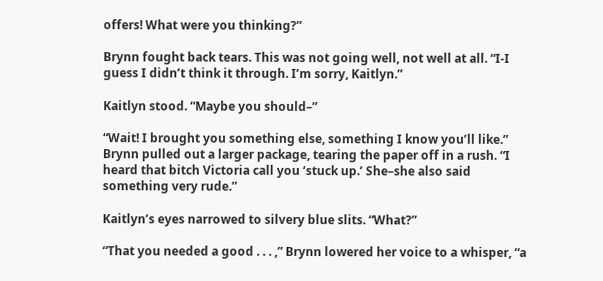offers! What were you thinking?”

Brynn fought back tears. This was not going well, not well at all. “I-I guess I didn’t think it through. I’m sorry, Kaitlyn.”

Kaitlyn stood. “Maybe you should–”

“Wait! I brought you something else, something I know you’ll like.” Brynn pulled out a larger package, tearing the paper off in a rush. “I heard that bitch Victoria call you ‘stuck up.’ She–she also said something very rude.”

Kaitlyn’s eyes narrowed to silvery blue slits. “What?”

“That you needed a good . . . ,” Brynn lowered her voice to a whisper, “a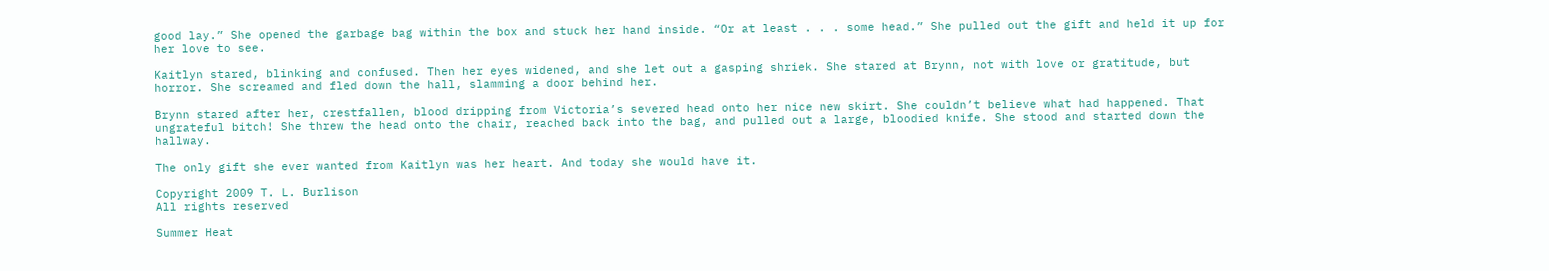good lay.” She opened the garbage bag within the box and stuck her hand inside. “Or at least . . . some head.” She pulled out the gift and held it up for her love to see.

Kaitlyn stared, blinking and confused. Then her eyes widened, and she let out a gasping shriek. She stared at Brynn, not with love or gratitude, but horror. She screamed and fled down the hall, slamming a door behind her.

Brynn stared after her, crestfallen, blood dripping from Victoria’s severed head onto her nice new skirt. She couldn’t believe what had happened. That ungrateful bitch! She threw the head onto the chair, reached back into the bag, and pulled out a large, bloodied knife. She stood and started down the hallway.

The only gift she ever wanted from Kaitlyn was her heart. And today she would have it.

Copyright 2009 T. L. Burlison
All rights reserved

Summer Heat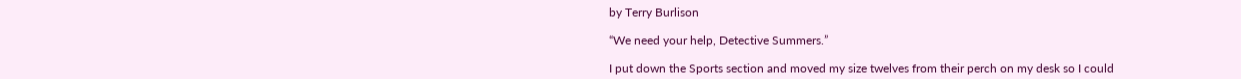by Terry Burlison

“We need your help, Detective Summers.”

I put down the Sports section and moved my size twelves from their perch on my desk so I could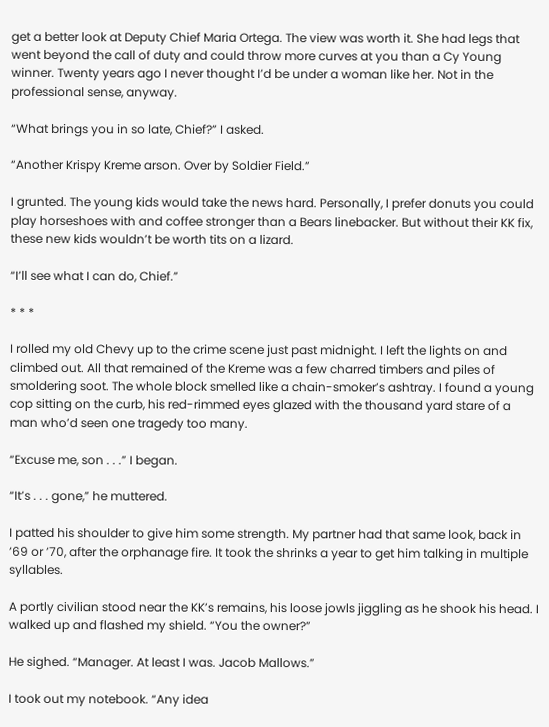get a better look at Deputy Chief Maria Ortega. The view was worth it. She had legs that went beyond the call of duty and could throw more curves at you than a Cy Young winner. Twenty years ago I never thought I’d be under a woman like her. Not in the professional sense, anyway.

“What brings you in so late, Chief?” I asked.

“Another Krispy Kreme arson. Over by Soldier Field.”

I grunted. The young kids would take the news hard. Personally, I prefer donuts you could play horseshoes with and coffee stronger than a Bears linebacker. But without their KK fix, these new kids wouldn’t be worth tits on a lizard.

“I’ll see what I can do, Chief.”

* * *

I rolled my old Chevy up to the crime scene just past midnight. I left the lights on and climbed out. All that remained of the Kreme was a few charred timbers and piles of smoldering soot. The whole block smelled like a chain-smoker’s ashtray. I found a young cop sitting on the curb, his red-rimmed eyes glazed with the thousand yard stare of a man who’d seen one tragedy too many.

“Excuse me, son . . .” I began.

“It’s . . . gone,” he muttered.

I patted his shoulder to give him some strength. My partner had that same look, back in ’69 or ’70, after the orphanage fire. It took the shrinks a year to get him talking in multiple syllables.

A portly civilian stood near the KK’s remains, his loose jowls jiggling as he shook his head. I walked up and flashed my shield. “You the owner?”

He sighed. “Manager. At least I was. Jacob Mallows.”

I took out my notebook. “Any idea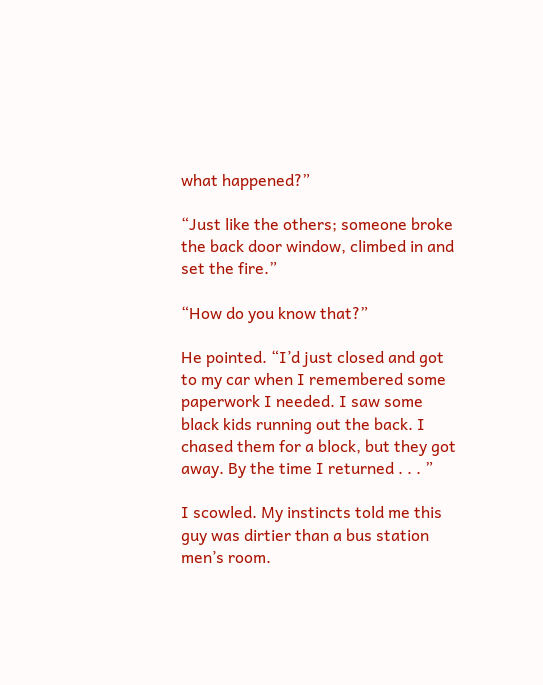what happened?”

“Just like the others; someone broke the back door window, climbed in and set the fire.”

“How do you know that?”

He pointed. “I’d just closed and got to my car when I remembered some paperwork I needed. I saw some black kids running out the back. I chased them for a block, but they got away. By the time I returned . . . ”

I scowled. My instincts told me this guy was dirtier than a bus station men’s room.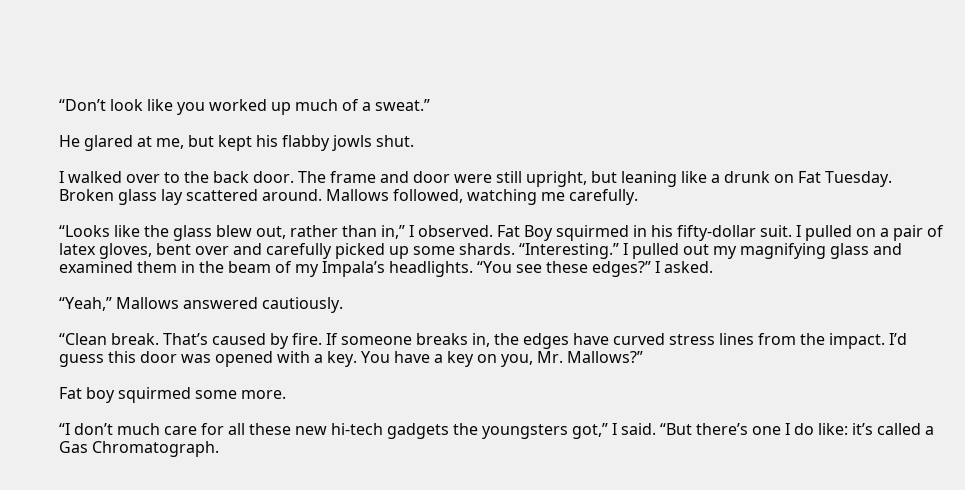“Don’t look like you worked up much of a sweat.”

He glared at me, but kept his flabby jowls shut.

I walked over to the back door. The frame and door were still upright, but leaning like a drunk on Fat Tuesday. Broken glass lay scattered around. Mallows followed, watching me carefully.

“Looks like the glass blew out, rather than in,” I observed. Fat Boy squirmed in his fifty-dollar suit. I pulled on a pair of latex gloves, bent over and carefully picked up some shards. “Interesting.” I pulled out my magnifying glass and examined them in the beam of my Impala’s headlights. “You see these edges?” I asked.

“Yeah,” Mallows answered cautiously.

“Clean break. That’s caused by fire. If someone breaks in, the edges have curved stress lines from the impact. I’d guess this door was opened with a key. You have a key on you, Mr. Mallows?”

Fat boy squirmed some more.

“I don’t much care for all these new hi-tech gadgets the youngsters got,” I said. “But there’s one I do like: it’s called a Gas Chromatograph.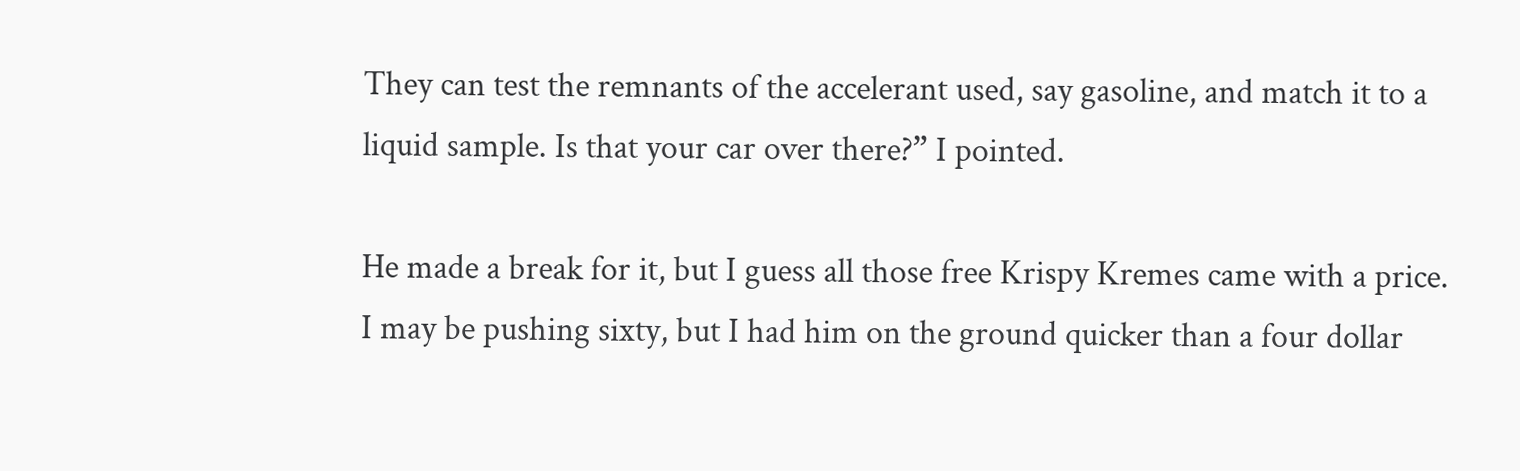They can test the remnants of the accelerant used, say gasoline, and match it to a liquid sample. Is that your car over there?” I pointed.

He made a break for it, but I guess all those free Krispy Kremes came with a price. I may be pushing sixty, but I had him on the ground quicker than a four dollar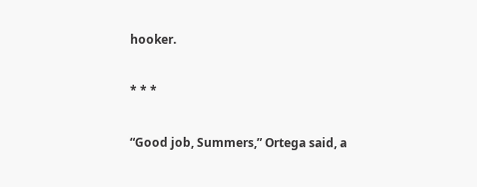hooker.

* * *

“Good job, Summers,” Ortega said, a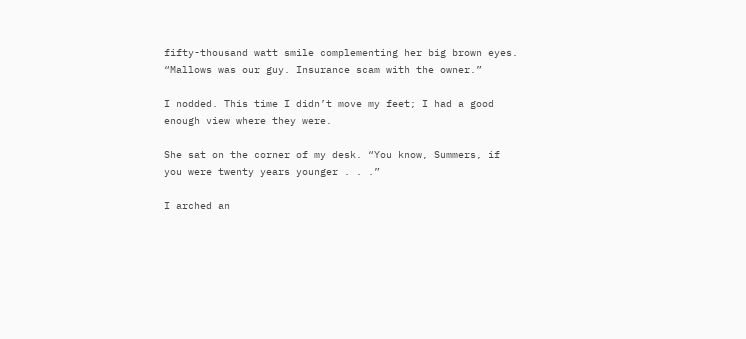fifty-thousand watt smile complementing her big brown eyes. “Mallows was our guy. Insurance scam with the owner.”

I nodded. This time I didn’t move my feet; I had a good enough view where they were.

She sat on the corner of my desk. “You know, Summers, if you were twenty years younger . . .”

I arched an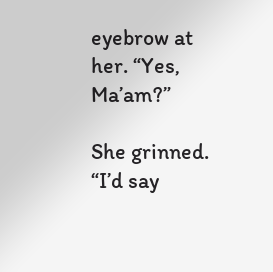eyebrow at her. “Yes, Ma’am?”

She grinned. “I’d say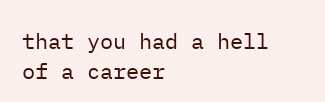that you had a hell of a career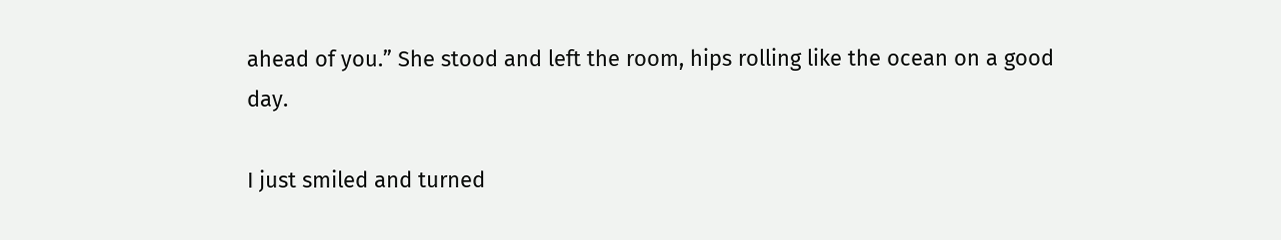ahead of you.” She stood and left the room, hips rolling like the ocean on a good day.

I just smiled and turned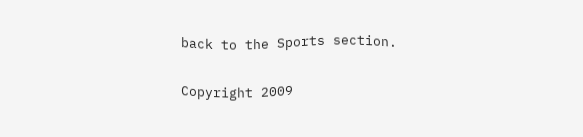back to the Sports section.

Copyright 2009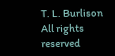T. L. Burlison
All rights reserved